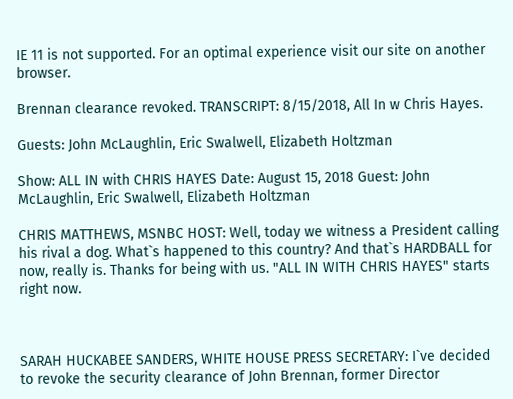IE 11 is not supported. For an optimal experience visit our site on another browser.

Brennan clearance revoked. TRANSCRIPT: 8/15/2018, All In w Chris Hayes.

Guests: John McLaughlin, Eric Swalwell, Elizabeth Holtzman

Show: ALL IN with CHRIS HAYES Date: August 15, 2018 Guest: John McLaughlin, Eric Swalwell, Elizabeth Holtzman

CHRIS MATTHEWS, MSNBC HOST: Well, today we witness a President calling his rival a dog. What`s happened to this country? And that`s HARDBALL for now, really is. Thanks for being with us. "ALL IN WITH CHRIS HAYES" starts right now.



SARAH HUCKABEE SANDERS, WHITE HOUSE PRESS SECRETARY: I`ve decided to revoke the security clearance of John Brennan, former Director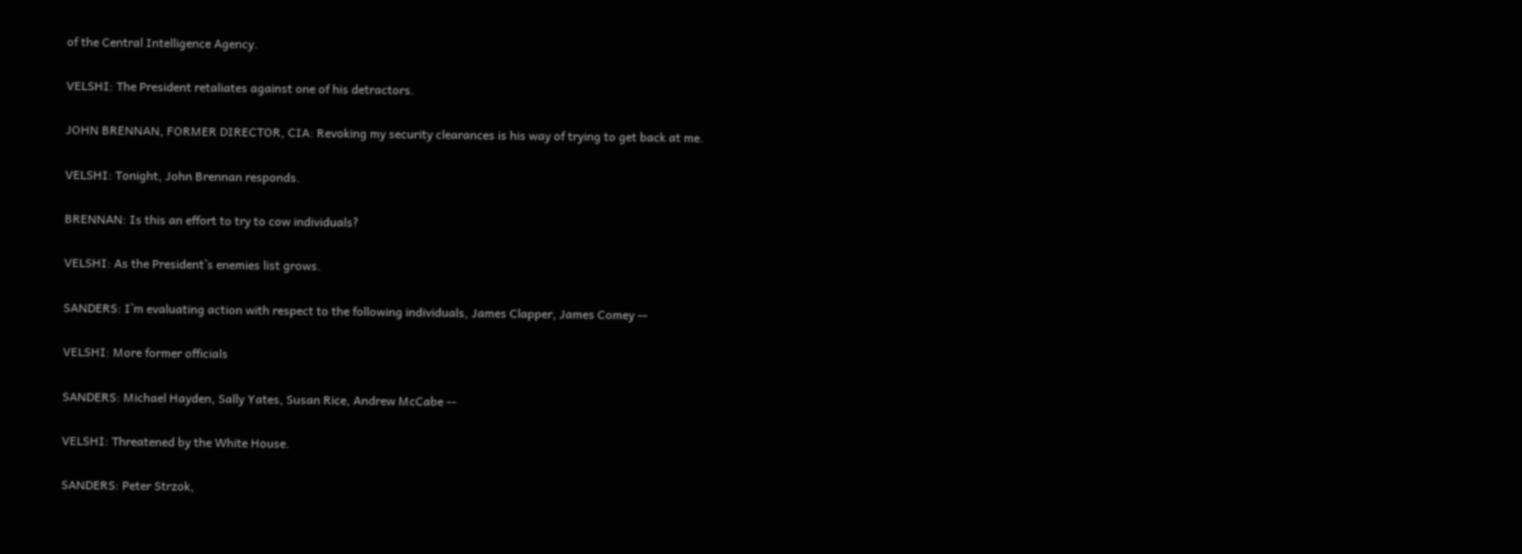of the Central Intelligence Agency.

VELSHI: The President retaliates against one of his detractors.

JOHN BRENNAN, FORMER DIRECTOR, CIA: Revoking my security clearances is his way of trying to get back at me.

VELSHI: Tonight, John Brennan responds.

BRENNAN: Is this an effort to try to cow individuals?

VELSHI: As the President`s enemies list grows.

SANDERS: I`m evaluating action with respect to the following individuals, James Clapper, James Comey --

VELSHI: More former officials

SANDERS: Michael Hayden, Sally Yates, Susan Rice, Andrew McCabe --

VELSHI: Threatened by the White House.

SANDERS: Peter Strzok,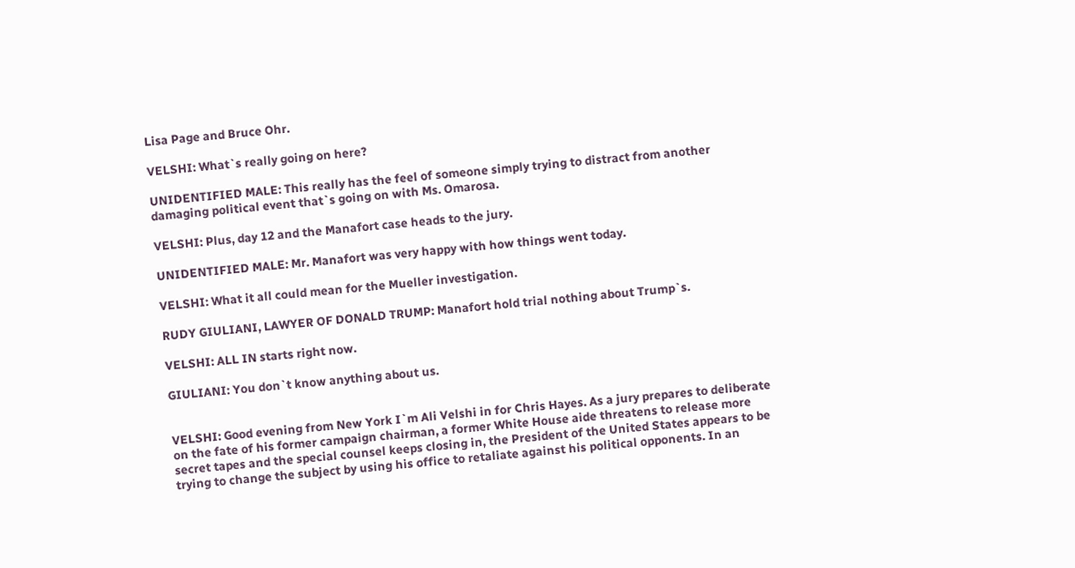Lisa Page and Bruce Ohr.

VELSHI: What`s really going on here?

UNIDENTIFIED MALE: This really has the feel of someone simply trying to distract from another damaging political event that`s going on with Ms. Omarosa.

VELSHI: Plus, day 12 and the Manafort case heads to the jury.

UNIDENTIFIED MALE: Mr. Manafort was very happy with how things went today.

VELSHI: What it all could mean for the Mueller investigation.

RUDY GIULIANI, LAWYER OF DONALD TRUMP: Manafort hold trial nothing about Trump`s.

VELSHI: ALL IN starts right now.

GIULIANI: You don`t know anything about us.


VELSHI: Good evening from New York I`m Ali Velshi in for Chris Hayes. As a jury prepares to deliberate on the fate of his former campaign chairman, a former White House aide threatens to release more secret tapes and the special counsel keeps closing in, the President of the United States appears to be trying to change the subject by using his office to retaliate against his political opponents. In an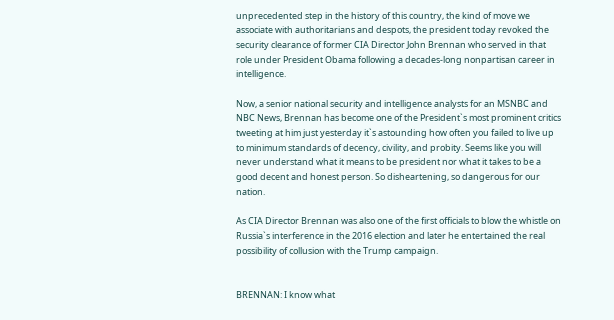unprecedented step in the history of this country, the kind of move we associate with authoritarians and despots, the president today revoked the security clearance of former CIA Director John Brennan who served in that role under President Obama following a decades-long nonpartisan career in intelligence.

Now, a senior national security and intelligence analysts for an MSNBC and NBC News, Brennan has become one of the President`s most prominent critics tweeting at him just yesterday it`s astounding how often you failed to live up to minimum standards of decency, civility, and probity. Seems like you will never understand what it means to be president nor what it takes to be a good decent and honest person. So disheartening, so dangerous for our nation.

As CIA Director Brennan was also one of the first officials to blow the whistle on Russia`s interference in the 2016 election and later he entertained the real possibility of collusion with the Trump campaign.


BRENNAN: I know what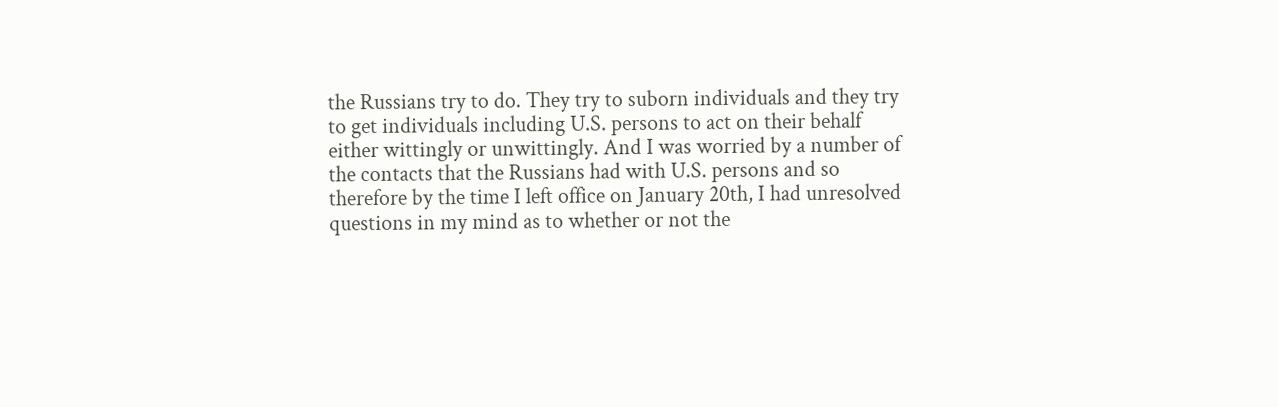the Russians try to do. They try to suborn individuals and they try to get individuals including U.S. persons to act on their behalf either wittingly or unwittingly. And I was worried by a number of the contacts that the Russians had with U.S. persons and so therefore by the time I left office on January 20th, I had unresolved questions in my mind as to whether or not the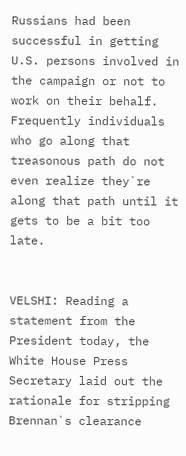Russians had been successful in getting U.S. persons involved in the campaign or not to work on their behalf. Frequently individuals who go along that treasonous path do not even realize they`re along that path until it gets to be a bit too late.


VELSHI: Reading a statement from the President today, the White House Press Secretary laid out the rationale for stripping Brennan`s clearance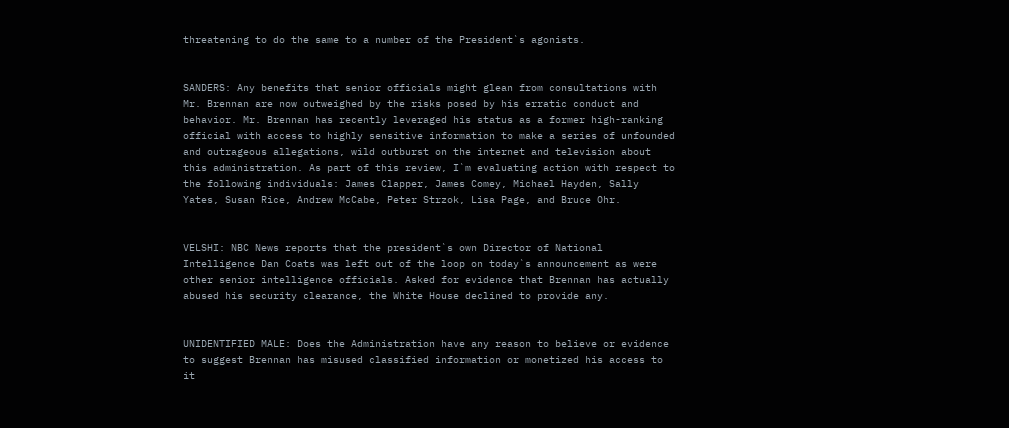threatening to do the same to a number of the President`s agonists.


SANDERS: Any benefits that senior officials might glean from consultations with Mr. Brennan are now outweighed by the risks posed by his erratic conduct and behavior. Mr. Brennan has recently leveraged his status as a former high-ranking official with access to highly sensitive information to make a series of unfounded and outrageous allegations, wild outburst on the internet and television about this administration. As part of this review, I`m evaluating action with respect to the following individuals: James Clapper, James Comey, Michael Hayden, Sally Yates, Susan Rice, Andrew McCabe, Peter Strzok, Lisa Page, and Bruce Ohr.


VELSHI: NBC News reports that the president`s own Director of National Intelligence Dan Coats was left out of the loop on today`s announcement as were other senior intelligence officials. Asked for evidence that Brennan has actually abused his security clearance, the White House declined to provide any.


UNIDENTIFIED MALE: Does the Administration have any reason to believe or evidence to suggest Brennan has misused classified information or monetized his access to it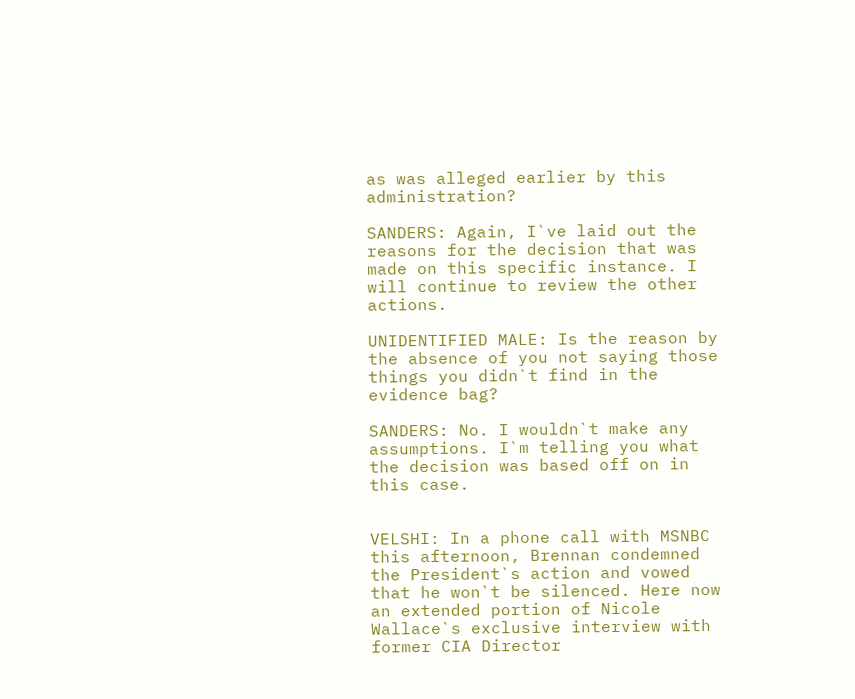as was alleged earlier by this administration?

SANDERS: Again, I`ve laid out the reasons for the decision that was made on this specific instance. I will continue to review the other actions.

UNIDENTIFIED MALE: Is the reason by the absence of you not saying those things you didn`t find in the evidence bag?

SANDERS: No. I wouldn`t make any assumptions. I`m telling you what the decision was based off on in this case.


VELSHI: In a phone call with MSNBC this afternoon, Brennan condemned the President`s action and vowed that he won`t be silenced. Here now an extended portion of Nicole Wallace`s exclusive interview with former CIA Director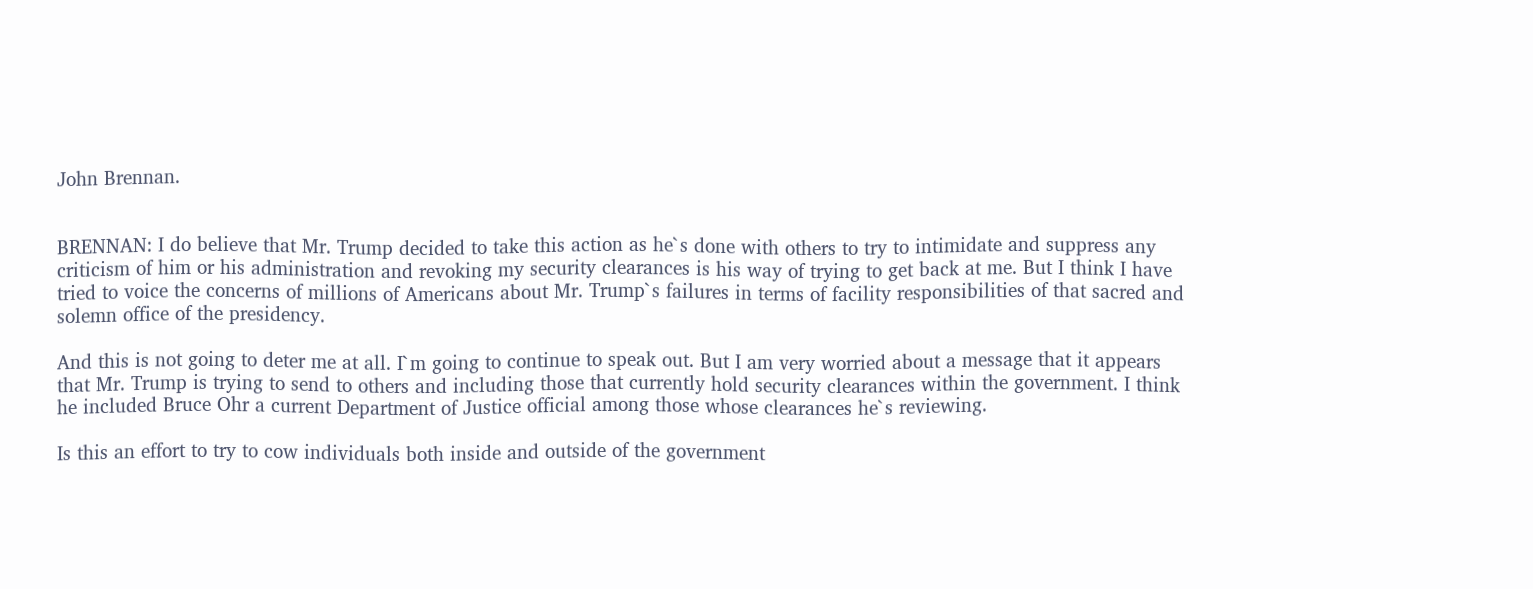John Brennan.


BRENNAN: I do believe that Mr. Trump decided to take this action as he`s done with others to try to intimidate and suppress any criticism of him or his administration and revoking my security clearances is his way of trying to get back at me. But I think I have tried to voice the concerns of millions of Americans about Mr. Trump`s failures in terms of facility responsibilities of that sacred and solemn office of the presidency.

And this is not going to deter me at all. I`m going to continue to speak out. But I am very worried about a message that it appears that Mr. Trump is trying to send to others and including those that currently hold security clearances within the government. I think he included Bruce Ohr a current Department of Justice official among those whose clearances he`s reviewing.

Is this an effort to try to cow individuals both inside and outside of the government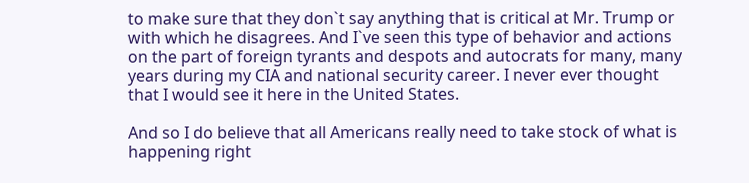to make sure that they don`t say anything that is critical at Mr. Trump or with which he disagrees. And I`ve seen this type of behavior and actions on the part of foreign tyrants and despots and autocrats for many, many years during my CIA and national security career. I never ever thought that I would see it here in the United States.

And so I do believe that all Americans really need to take stock of what is happening right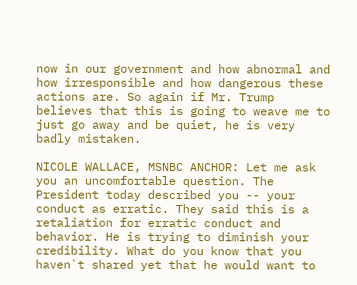now in our government and how abnormal and how irresponsible and how dangerous these actions are. So again if Mr. Trump believes that this is going to weave me to just go away and be quiet, he is very badly mistaken.

NICOLE WALLACE, MSNBC ANCHOR: Let me ask you an uncomfortable question. The President today described you -- your conduct as erratic. They said this is a retaliation for erratic conduct and behavior. He is trying to diminish your credibility. What do you know that you haven`t shared yet that he would want to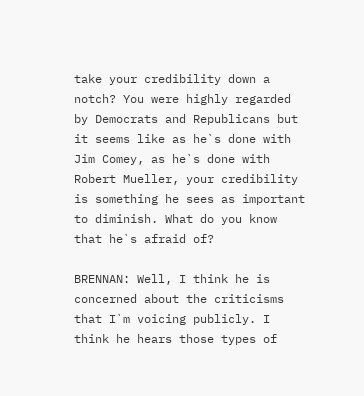take your credibility down a notch? You were highly regarded by Democrats and Republicans but it seems like as he`s done with Jim Comey, as he`s done with Robert Mueller, your credibility is something he sees as important to diminish. What do you know that he`s afraid of?

BRENNAN: Well, I think he is concerned about the criticisms that I`m voicing publicly. I think he hears those types of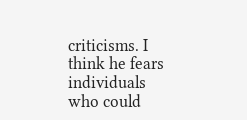criticisms. I think he fears individuals who could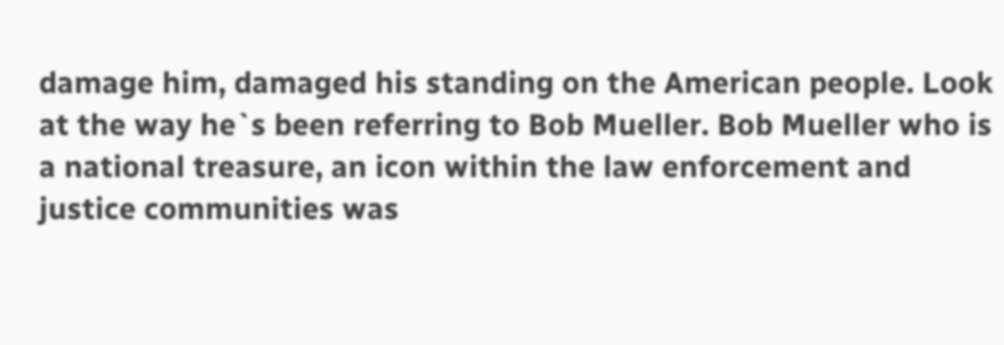damage him, damaged his standing on the American people. Look at the way he`s been referring to Bob Mueller. Bob Mueller who is a national treasure, an icon within the law enforcement and justice communities was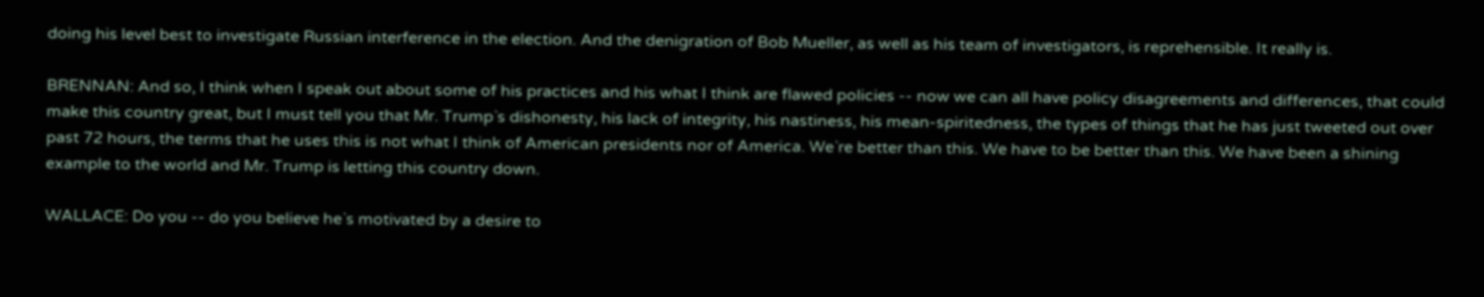doing his level best to investigate Russian interference in the election. And the denigration of Bob Mueller, as well as his team of investigators, is reprehensible. It really is.

BRENNAN: And so, I think when I speak out about some of his practices and his what I think are flawed policies -- now we can all have policy disagreements and differences, that could make this country great, but I must tell you that Mr. Trump`s dishonesty, his lack of integrity, his nastiness, his mean-spiritedness, the types of things that he has just tweeted out over past 72 hours, the terms that he uses this is not what I think of American presidents nor of America. We`re better than this. We have to be better than this. We have been a shining example to the world and Mr. Trump is letting this country down.

WALLACE: Do you -- do you believe he`s motivated by a desire to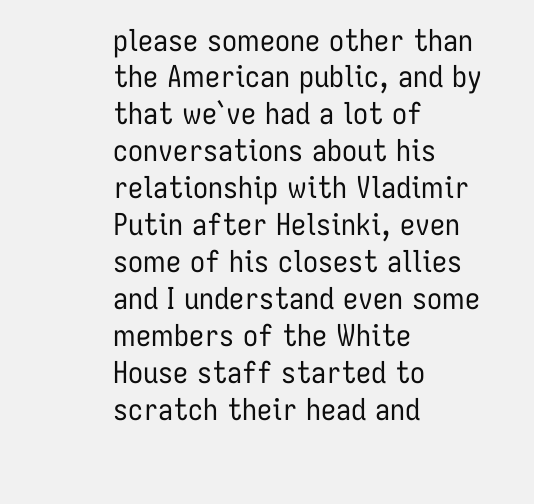please someone other than the American public, and by that we`ve had a lot of conversations about his relationship with Vladimir Putin after Helsinki, even some of his closest allies and I understand even some members of the White House staff started to scratch their head and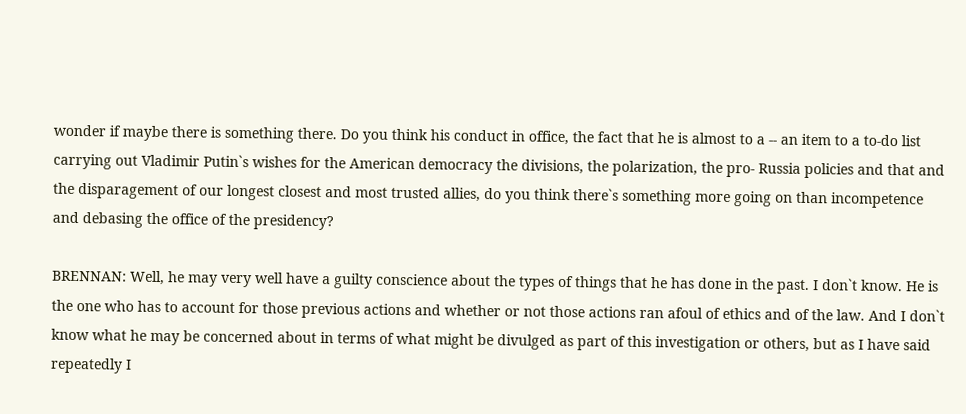wonder if maybe there is something there. Do you think his conduct in office, the fact that he is almost to a -- an item to a to-do list carrying out Vladimir Putin`s wishes for the American democracy the divisions, the polarization, the pro- Russia policies and that and the disparagement of our longest closest and most trusted allies, do you think there`s something more going on than incompetence and debasing the office of the presidency?

BRENNAN: Well, he may very well have a guilty conscience about the types of things that he has done in the past. I don`t know. He is the one who has to account for those previous actions and whether or not those actions ran afoul of ethics and of the law. And I don`t know what he may be concerned about in terms of what might be divulged as part of this investigation or others, but as I have said repeatedly I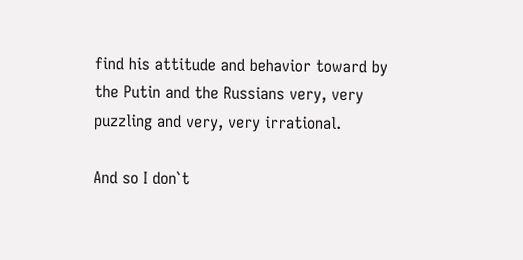find his attitude and behavior toward by the Putin and the Russians very, very puzzling and very, very irrational.

And so I don`t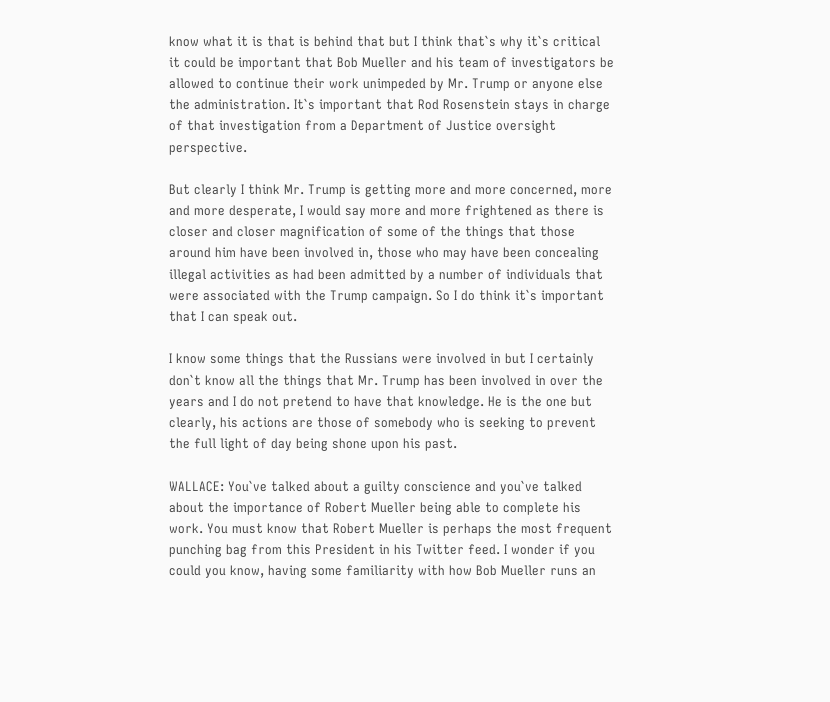know what it is that is behind that but I think that`s why it`s critical it could be important that Bob Mueller and his team of investigators be allowed to continue their work unimpeded by Mr. Trump or anyone else the administration. It`s important that Rod Rosenstein stays in charge of that investigation from a Department of Justice oversight perspective.

But clearly I think Mr. Trump is getting more and more concerned, more and more desperate, I would say more and more frightened as there is closer and closer magnification of some of the things that those around him have been involved in, those who may have been concealing illegal activities as had been admitted by a number of individuals that were associated with the Trump campaign. So I do think it`s important that I can speak out.

I know some things that the Russians were involved in but I certainly don`t know all the things that Mr. Trump has been involved in over the years and I do not pretend to have that knowledge. He is the one but clearly, his actions are those of somebody who is seeking to prevent the full light of day being shone upon his past.

WALLACE: You`ve talked about a guilty conscience and you`ve talked about the importance of Robert Mueller being able to complete his work. You must know that Robert Mueller is perhaps the most frequent punching bag from this President in his Twitter feed. I wonder if you could you know, having some familiarity with how Bob Mueller runs an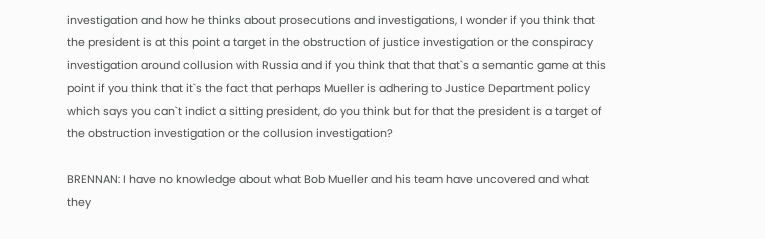investigation and how he thinks about prosecutions and investigations, I wonder if you think that the president is at this point a target in the obstruction of justice investigation or the conspiracy investigation around collusion with Russia and if you think that that that`s a semantic game at this point if you think that it`s the fact that perhaps Mueller is adhering to Justice Department policy which says you can`t indict a sitting president, do you think but for that the president is a target of the obstruction investigation or the collusion investigation?

BRENNAN: I have no knowledge about what Bob Mueller and his team have uncovered and what they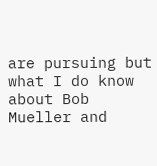are pursuing but what I do know about Bob Mueller and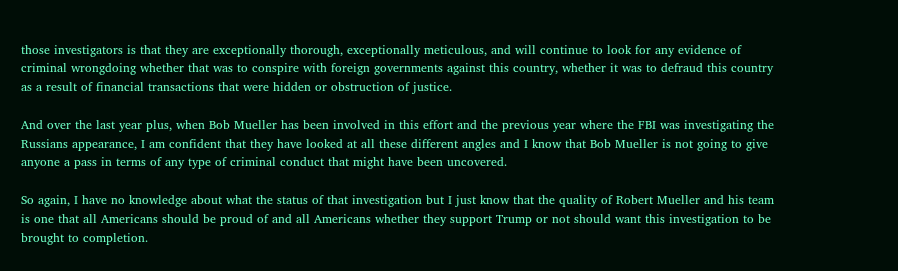those investigators is that they are exceptionally thorough, exceptionally meticulous, and will continue to look for any evidence of criminal wrongdoing whether that was to conspire with foreign governments against this country, whether it was to defraud this country as a result of financial transactions that were hidden or obstruction of justice.

And over the last year plus, when Bob Mueller has been involved in this effort and the previous year where the FBI was investigating the Russians appearance, I am confident that they have looked at all these different angles and I know that Bob Mueller is not going to give anyone a pass in terms of any type of criminal conduct that might have been uncovered.

So again, I have no knowledge about what the status of that investigation but I just know that the quality of Robert Mueller and his team is one that all Americans should be proud of and all Americans whether they support Trump or not should want this investigation to be brought to completion.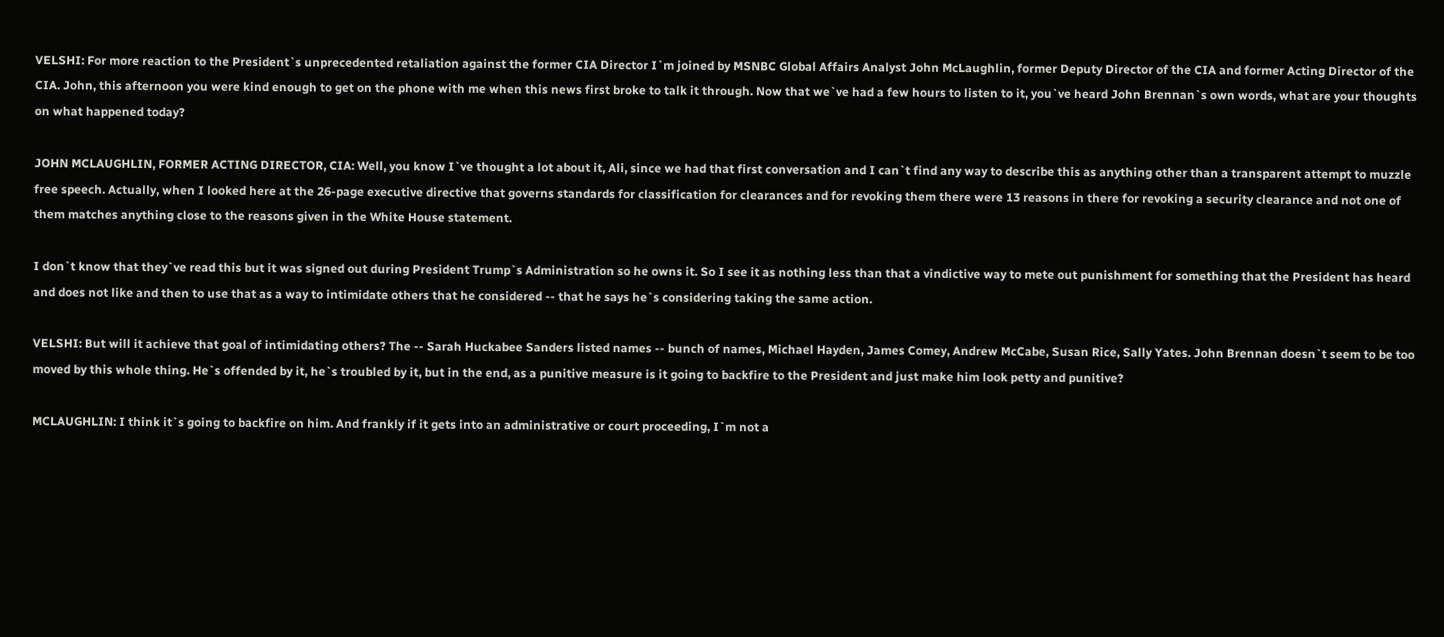VELSHI: For more reaction to the President`s unprecedented retaliation against the former CIA Director I`m joined by MSNBC Global Affairs Analyst John McLaughlin, former Deputy Director of the CIA and former Acting Director of the CIA. John, this afternoon you were kind enough to get on the phone with me when this news first broke to talk it through. Now that we`ve had a few hours to listen to it, you`ve heard John Brennan`s own words, what are your thoughts on what happened today?

JOHN MCLAUGHLIN, FORMER ACTING DIRECTOR, CIA: Well, you know I`ve thought a lot about it, Ali, since we had that first conversation and I can`t find any way to describe this as anything other than a transparent attempt to muzzle free speech. Actually, when I looked here at the 26-page executive directive that governs standards for classification for clearances and for revoking them there were 13 reasons in there for revoking a security clearance and not one of them matches anything close to the reasons given in the White House statement.

I don`t know that they`ve read this but it was signed out during President Trump`s Administration so he owns it. So I see it as nothing less than that a vindictive way to mete out punishment for something that the President has heard and does not like and then to use that as a way to intimidate others that he considered -- that he says he`s considering taking the same action.

VELSHI: But will it achieve that goal of intimidating others? The -- Sarah Huckabee Sanders listed names -- bunch of names, Michael Hayden, James Comey, Andrew McCabe, Susan Rice, Sally Yates. John Brennan doesn`t seem to be too moved by this whole thing. He`s offended by it, he`s troubled by it, but in the end, as a punitive measure is it going to backfire to the President and just make him look petty and punitive?

MCLAUGHLIN: I think it`s going to backfire on him. And frankly if it gets into an administrative or court proceeding, I`m not a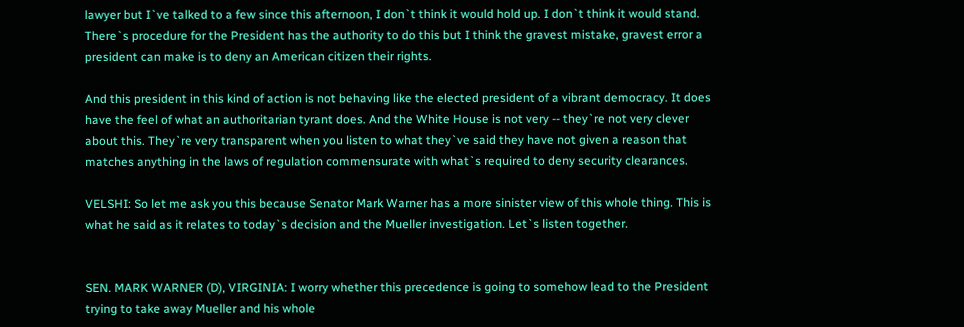lawyer but I`ve talked to a few since this afternoon, I don`t think it would hold up. I don`t think it would stand. There`s procedure for the President has the authority to do this but I think the gravest mistake, gravest error a president can make is to deny an American citizen their rights.

And this president in this kind of action is not behaving like the elected president of a vibrant democracy. It does have the feel of what an authoritarian tyrant does. And the White House is not very -- they`re not very clever about this. They`re very transparent when you listen to what they`ve said they have not given a reason that matches anything in the laws of regulation commensurate with what`s required to deny security clearances.

VELSHI: So let me ask you this because Senator Mark Warner has a more sinister view of this whole thing. This is what he said as it relates to today`s decision and the Mueller investigation. Let`s listen together.


SEN. MARK WARNER (D), VIRGINIA: I worry whether this precedence is going to somehow lead to the President trying to take away Mueller and his whole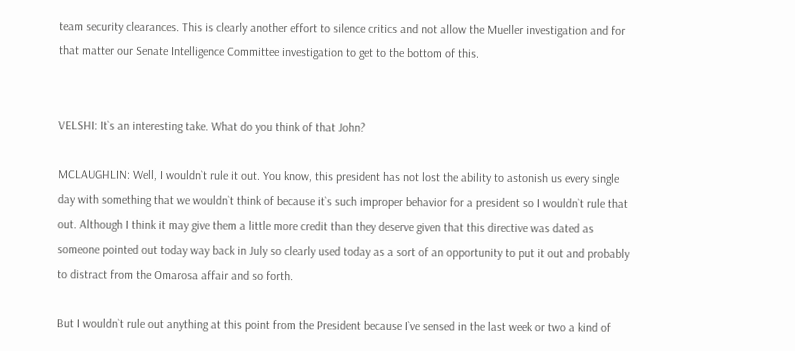team security clearances. This is clearly another effort to silence critics and not allow the Mueller investigation and for that matter our Senate Intelligence Committee investigation to get to the bottom of this.


VELSHI: It`s an interesting take. What do you think of that John?

MCLAUGHLIN: Well, I wouldn`t rule it out. You know, this president has not lost the ability to astonish us every single day with something that we wouldn`t think of because it`s such improper behavior for a president so I wouldn`t rule that out. Although I think it may give them a little more credit than they deserve given that this directive was dated as someone pointed out today way back in July so clearly used today as a sort of an opportunity to put it out and probably to distract from the Omarosa affair and so forth.

But I wouldn`t rule out anything at this point from the President because I`ve sensed in the last week or two a kind of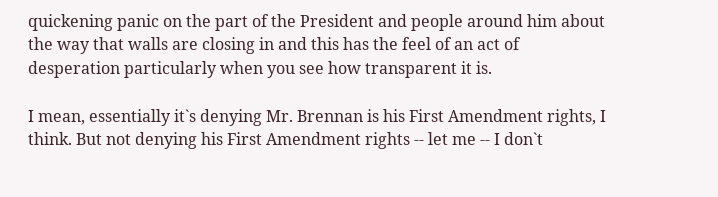quickening panic on the part of the President and people around him about the way that walls are closing in and this has the feel of an act of desperation particularly when you see how transparent it is.

I mean, essentially it`s denying Mr. Brennan is his First Amendment rights, I think. But not denying his First Amendment rights -- let me -- I don`t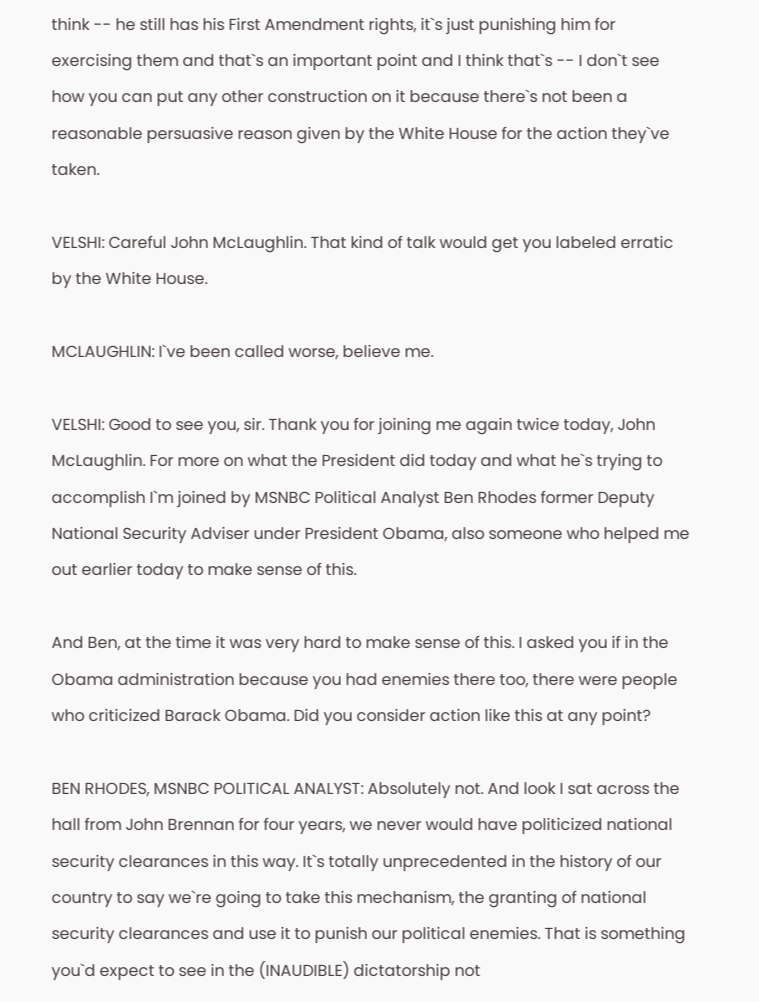think -- he still has his First Amendment rights, it`s just punishing him for exercising them and that`s an important point and I think that`s -- I don`t see how you can put any other construction on it because there`s not been a reasonable persuasive reason given by the White House for the action they`ve taken.

VELSHI: Careful John McLaughlin. That kind of talk would get you labeled erratic by the White House.

MCLAUGHLIN: I`ve been called worse, believe me.

VELSHI: Good to see you, sir. Thank you for joining me again twice today, John McLaughlin. For more on what the President did today and what he`s trying to accomplish I`m joined by MSNBC Political Analyst Ben Rhodes former Deputy National Security Adviser under President Obama, also someone who helped me out earlier today to make sense of this.

And Ben, at the time it was very hard to make sense of this. I asked you if in the Obama administration because you had enemies there too, there were people who criticized Barack Obama. Did you consider action like this at any point?

BEN RHODES, MSNBC POLITICAL ANALYST: Absolutely not. And look I sat across the hall from John Brennan for four years, we never would have politicized national security clearances in this way. It`s totally unprecedented in the history of our country to say we`re going to take this mechanism, the granting of national security clearances and use it to punish our political enemies. That is something you`d expect to see in the (INAUDIBLE) dictatorship not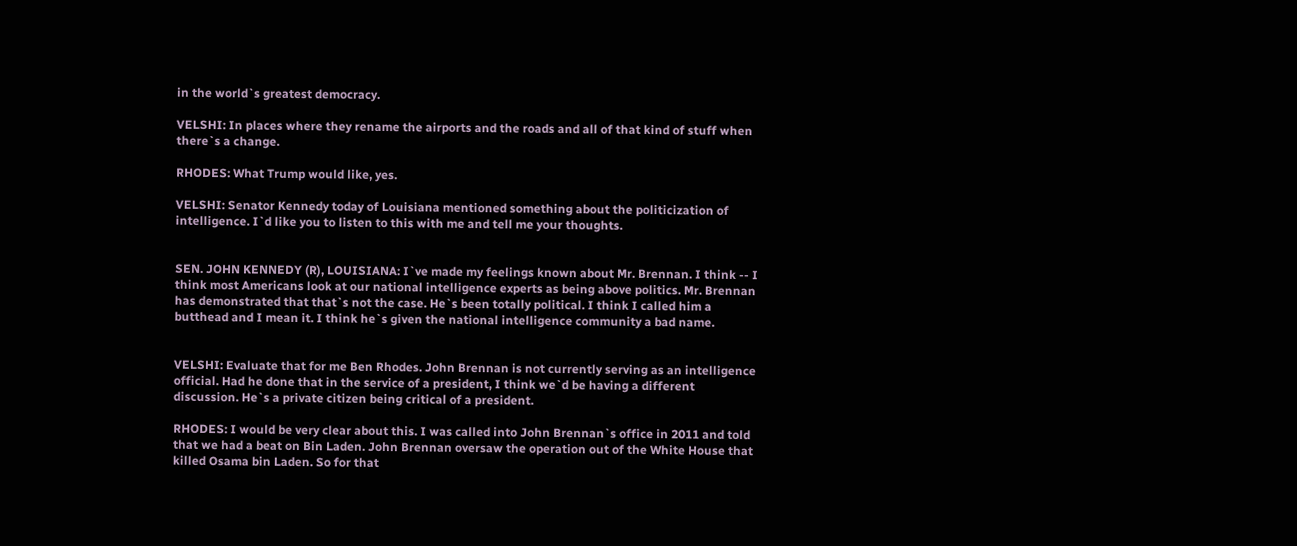in the world`s greatest democracy.

VELSHI: In places where they rename the airports and the roads and all of that kind of stuff when there`s a change.

RHODES: What Trump would like, yes.

VELSHI: Senator Kennedy today of Louisiana mentioned something about the politicization of intelligence. I`d like you to listen to this with me and tell me your thoughts.


SEN. JOHN KENNEDY (R), LOUISIANA: I`ve made my feelings known about Mr. Brennan. I think -- I think most Americans look at our national intelligence experts as being above politics. Mr. Brennan has demonstrated that that`s not the case. He`s been totally political. I think I called him a butthead and I mean it. I think he`s given the national intelligence community a bad name.


VELSHI: Evaluate that for me Ben Rhodes. John Brennan is not currently serving as an intelligence official. Had he done that in the service of a president, I think we`d be having a different discussion. He`s a private citizen being critical of a president.

RHODES: I would be very clear about this. I was called into John Brennan`s office in 2011 and told that we had a beat on Bin Laden. John Brennan oversaw the operation out of the White House that killed Osama bin Laden. So for that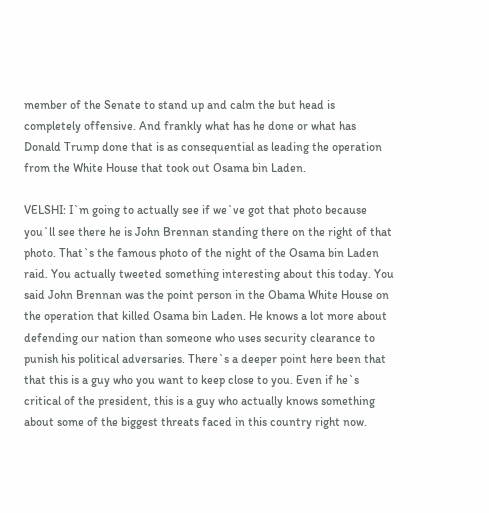member of the Senate to stand up and calm the but head is completely offensive. And frankly what has he done or what has Donald Trump done that is as consequential as leading the operation from the White House that took out Osama bin Laden.

VELSHI: I`m going to actually see if we`ve got that photo because you`ll see there he is John Brennan standing there on the right of that photo. That`s the famous photo of the night of the Osama bin Laden raid. You actually tweeted something interesting about this today. You said John Brennan was the point person in the Obama White House on the operation that killed Osama bin Laden. He knows a lot more about defending our nation than someone who uses security clearance to punish his political adversaries. There`s a deeper point here been that that this is a guy who you want to keep close to you. Even if he`s critical of the president, this is a guy who actually knows something about some of the biggest threats faced in this country right now.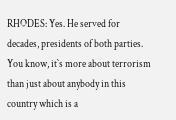RHODES: Yes. He served for decades, presidents of both parties. You know, it`s more about terrorism than just about anybody in this country which is a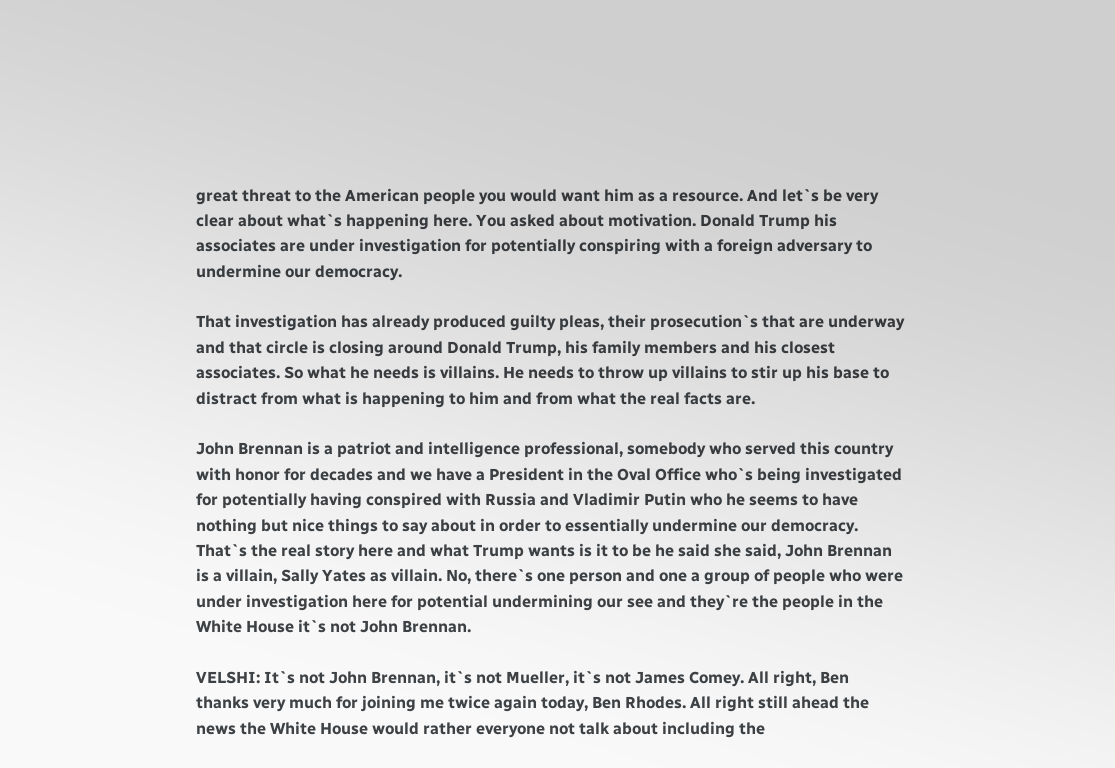great threat to the American people you would want him as a resource. And let`s be very clear about what`s happening here. You asked about motivation. Donald Trump his associates are under investigation for potentially conspiring with a foreign adversary to undermine our democracy.

That investigation has already produced guilty pleas, their prosecution`s that are underway and that circle is closing around Donald Trump, his family members and his closest associates. So what he needs is villains. He needs to throw up villains to stir up his base to distract from what is happening to him and from what the real facts are.

John Brennan is a patriot and intelligence professional, somebody who served this country with honor for decades and we have a President in the Oval Office who`s being investigated for potentially having conspired with Russia and Vladimir Putin who he seems to have nothing but nice things to say about in order to essentially undermine our democracy. That`s the real story here and what Trump wants is it to be he said she said, John Brennan is a villain, Sally Yates as villain. No, there`s one person and one a group of people who were under investigation here for potential undermining our see and they`re the people in the White House it`s not John Brennan.

VELSHI: It`s not John Brennan, it`s not Mueller, it`s not James Comey. All right, Ben thanks very much for joining me twice again today, Ben Rhodes. All right still ahead the news the White House would rather everyone not talk about including the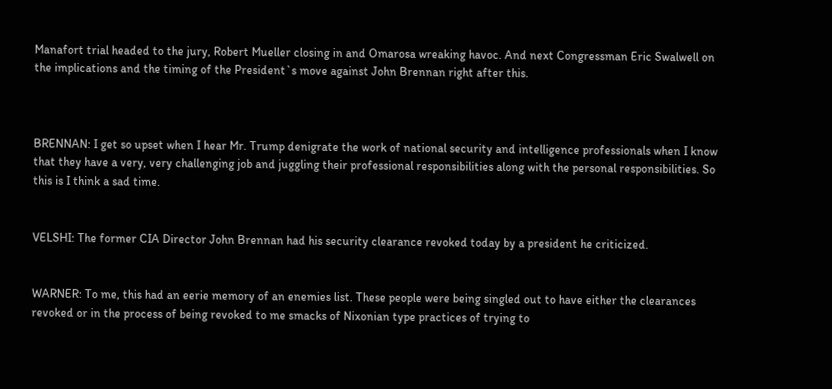Manafort trial headed to the jury, Robert Mueller closing in and Omarosa wreaking havoc. And next Congressman Eric Swalwell on the implications and the timing of the President`s move against John Brennan right after this.



BRENNAN: I get so upset when I hear Mr. Trump denigrate the work of national security and intelligence professionals when I know that they have a very, very challenging job and juggling their professional responsibilities along with the personal responsibilities. So this is I think a sad time.


VELSHI: The former CIA Director John Brennan had his security clearance revoked today by a president he criticized.


WARNER: To me, this had an eerie memory of an enemies list. These people were being singled out to have either the clearances revoked or in the process of being revoked to me smacks of Nixonian type practices of trying to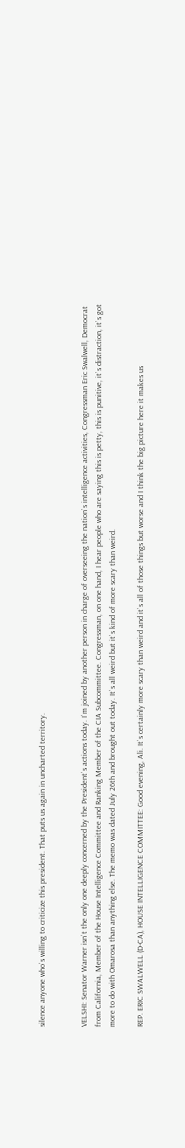silence anyone who`s willing to criticize this president. That puts us again in uncharted territory.


VELSHI: Senator Warner isn`t the only one deeply concerned by the President`s actions today. I`m joined by another person in charge of overseeing the nation`s intelligence activities, Congressman Eric Swalwell, Democrat from California, Member of the House Intelligence Committee and Ranking Member of the CIA Subcommittee. Congressman, on one hand, I hear people who are saying this is petty, this is punitive, it`s distraction, it`s got more to do with Omarosa than anything else. The memo was dated July 26th and brought out today. It`s all weird but it`s kind of more scary than weird.

REP. ERIC SWALWELL (D-CA), HOUSE INTELLIGENCE COMMITTEE: Good evening, Ali. It`s certainly more scary than weird and it`s all of those things but worse and I think the big picture here it makes us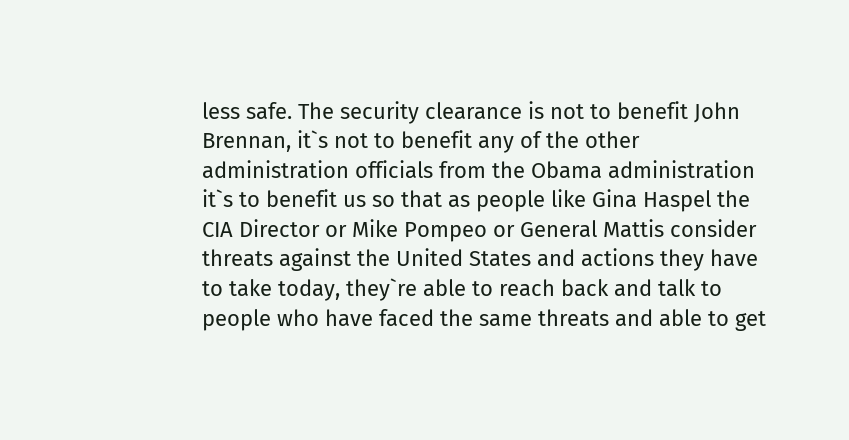less safe. The security clearance is not to benefit John Brennan, it`s not to benefit any of the other administration officials from the Obama administration it`s to benefit us so that as people like Gina Haspel the CIA Director or Mike Pompeo or General Mattis consider threats against the United States and actions they have to take today, they`re able to reach back and talk to people who have faced the same threats and able to get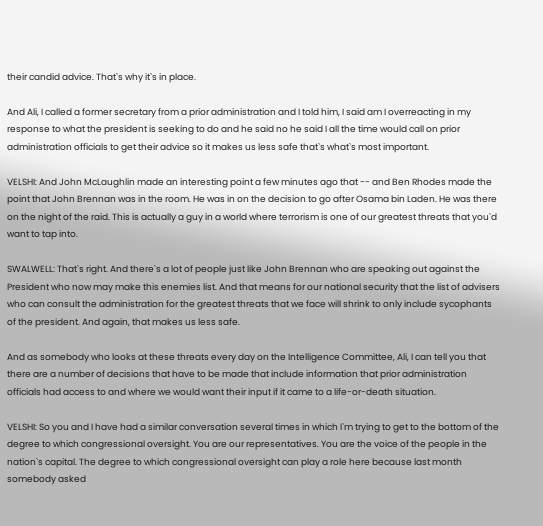their candid advice. That`s why it`s in place.

And Ali, I called a former secretary from a prior administration and I told him, I said am I overreacting in my response to what the president is seeking to do and he said no he said I all the time would call on prior administration officials to get their advice so it makes us less safe that`s what`s most important.

VELSHI: And John McLaughlin made an interesting point a few minutes ago that -- and Ben Rhodes made the point that John Brennan was in the room. He was in on the decision to go after Osama bin Laden. He was there on the night of the raid. This is actually a guy in a world where terrorism is one of our greatest threats that you`d want to tap into.

SWALWELL: That`s right. And there`s a lot of people just like John Brennan who are speaking out against the President who now may make this enemies list. And that means for our national security that the list of advisers who can consult the administration for the greatest threats that we face will shrink to only include sycophants of the president. And again, that makes us less safe.

And as somebody who looks at these threats every day on the Intelligence Committee, Ali, I can tell you that there are a number of decisions that have to be made that include information that prior administration officials had access to and where we would want their input if it came to a life-or-death situation.

VELSHI: So you and I have had a similar conversation several times in which I`m trying to get to the bottom of the degree to which congressional oversight. You are our representatives. You are the voice of the people in the nation`s capital. The degree to which congressional oversight can play a role here because last month somebody asked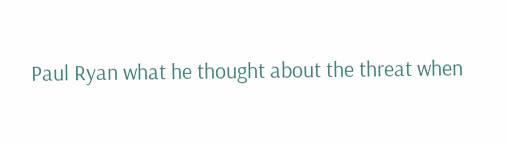Paul Ryan what he thought about the threat when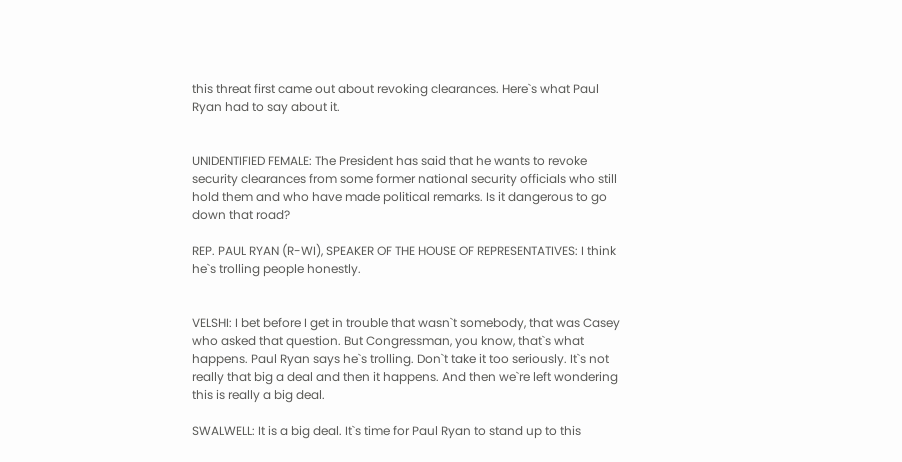this threat first came out about revoking clearances. Here`s what Paul Ryan had to say about it.


UNIDENTIFIED FEMALE: The President has said that he wants to revoke security clearances from some former national security officials who still hold them and who have made political remarks. Is it dangerous to go down that road?

REP. PAUL RYAN (R-WI), SPEAKER OF THE HOUSE OF REPRESENTATIVES: I think he`s trolling people honestly.


VELSHI: I bet before I get in trouble that wasn`t somebody, that was Casey who asked that question. But Congressman, you know, that`s what happens. Paul Ryan says he`s trolling. Don`t take it too seriously. It`s not really that big a deal and then it happens. And then we`re left wondering this is really a big deal.

SWALWELL: It is a big deal. It`s time for Paul Ryan to stand up to this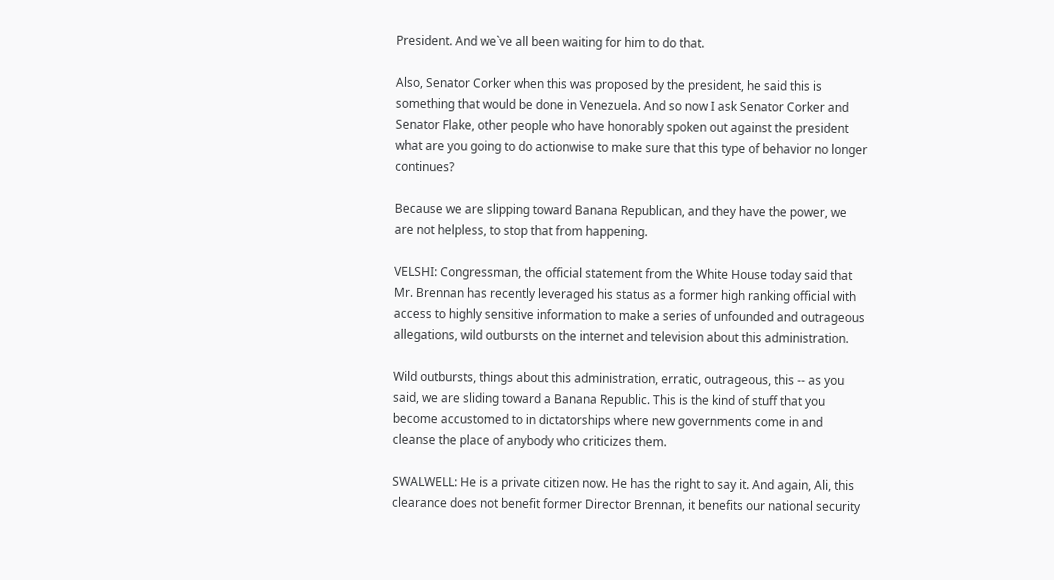President. And we`ve all been waiting for him to do that.

Also, Senator Corker when this was proposed by the president, he said this is something that would be done in Venezuela. And so now I ask Senator Corker and Senator Flake, other people who have honorably spoken out against the president what are you going to do actionwise to make sure that this type of behavior no longer continues?

Because we are slipping toward Banana Republican, and they have the power, we are not helpless, to stop that from happening.

VELSHI: Congressman, the official statement from the White House today said that Mr. Brennan has recently leveraged his status as a former high ranking official with access to highly sensitive information to make a series of unfounded and outrageous allegations, wild outbursts on the internet and television about this administration.

Wild outbursts, things about this administration, erratic, outrageous, this -- as you said, we are sliding toward a Banana Republic. This is the kind of stuff that you become accustomed to in dictatorships where new governments come in and cleanse the place of anybody who criticizes them.

SWALWELL: He is a private citizen now. He has the right to say it. And again, Ali, this clearance does not benefit former Director Brennan, it benefits our national security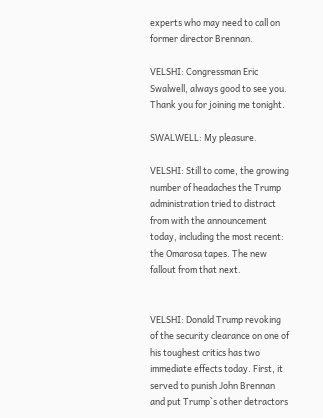experts who may need to call on former director Brennan.

VELSHI: Congressman Eric Swalwell, always good to see you. Thank you for joining me tonight.

SWALWELL: My pleasure.

VELSHI: Still to come, the growing number of headaches the Trump administration tried to distract from with the announcement today, including the most recent: the Omarosa tapes. The new fallout from that next.


VELSHI: Donald Trump revoking of the security clearance on one of his toughest critics has two immediate effects today. First, it served to punish John Brennan and put Trump`s other detractors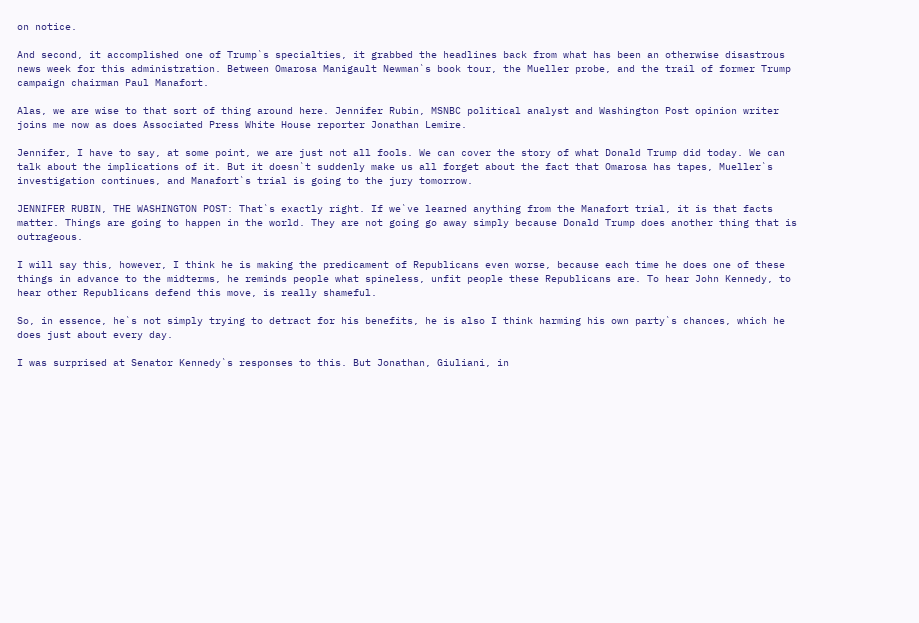on notice.

And second, it accomplished one of Trump`s specialties, it grabbed the headlines back from what has been an otherwise disastrous news week for this administration. Between Omarosa Manigault Newman`s book tour, the Mueller probe, and the trail of former Trump campaign chairman Paul Manafort.

Alas, we are wise to that sort of thing around here. Jennifer Rubin, MSNBC political analyst and Washington Post opinion writer joins me now as does Associated Press White House reporter Jonathan Lemire.

Jennifer, I have to say, at some point, we are just not all fools. We can cover the story of what Donald Trump did today. We can talk about the implications of it. But it doesn`t suddenly make us all forget about the fact that Omarosa has tapes, Mueller`s investigation continues, and Manafort`s trial is going to the jury tomorrow.

JENNIFER RUBIN, THE WASHINGTON POST: That`s exactly right. If we`ve learned anything from the Manafort trial, it is that facts matter. Things are going to happen in the world. They are not going go away simply because Donald Trump does another thing that is outrageous.

I will say this, however, I think he is making the predicament of Republicans even worse, because each time he does one of these things in advance to the midterms, he reminds people what spineless, unfit people these Republicans are. To hear John Kennedy, to hear other Republicans defend this move, is really shameful.

So, in essence, he`s not simply trying to detract for his benefits, he is also I think harming his own party`s chances, which he does just about every day.

I was surprised at Senator Kennedy`s responses to this. But Jonathan, Giuliani, in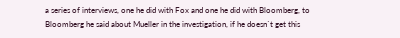a series of interviews, one he did with Fox and one he did with Bloomberg, to Bloomberg he said about Mueller in the investigation, if he doesn`t get this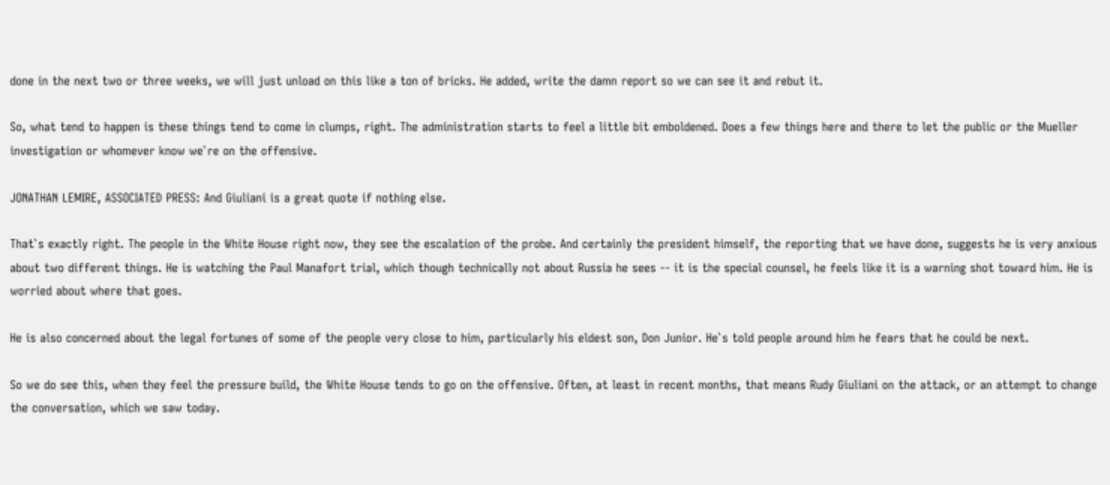done in the next two or three weeks, we will just unload on this like a ton of bricks. He added, write the damn report so we can see it and rebut it.

So, what tend to happen is these things tend to come in clumps, right. The administration starts to feel a little bit emboldened. Does a few things here and there to let the public or the Mueller investigation or whomever know we`re on the offensive.

JONATHAN LEMIRE, ASSOCIATED PRESS: And Giuliani is a great quote if nothing else.

That`s exactly right. The people in the White House right now, they see the escalation of the probe. And certainly the president himself, the reporting that we have done, suggests he is very anxious about two different things. He is watching the Paul Manafort trial, which though technically not about Russia he sees -- it is the special counsel, he feels like it is a warning shot toward him. He is worried about where that goes.

He is also concerned about the legal fortunes of some of the people very close to him, particularly his eldest son, Don Junior. He`s told people around him he fears that he could be next.

So we do see this, when they feel the pressure build, the White House tends to go on the offensive. Often, at least in recent months, that means Rudy Giuliani on the attack, or an attempt to change the conversation, which we saw today.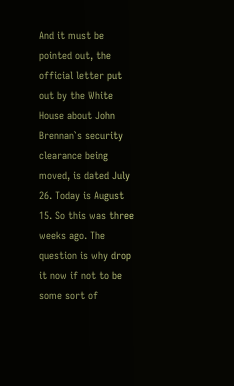And it must be pointed out, the official letter put out by the White House about John Brennan`s security clearance being moved, is dated July 26. Today is August 15. So this was three weeks ago. The question is why drop it now if not to be some sort of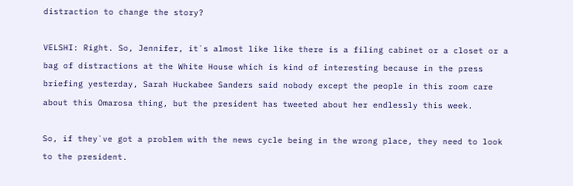distraction to change the story?

VELSHI: Right. So, Jennifer, it`s almost like like there is a filing cabinet or a closet or a bag of distractions at the White House which is kind of interesting because in the press briefing yesterday, Sarah Huckabee Sanders said nobody except the people in this room care about this Omarosa thing, but the president has tweeted about her endlessly this week.

So, if they`ve got a problem with the news cycle being in the wrong place, they need to look to the president.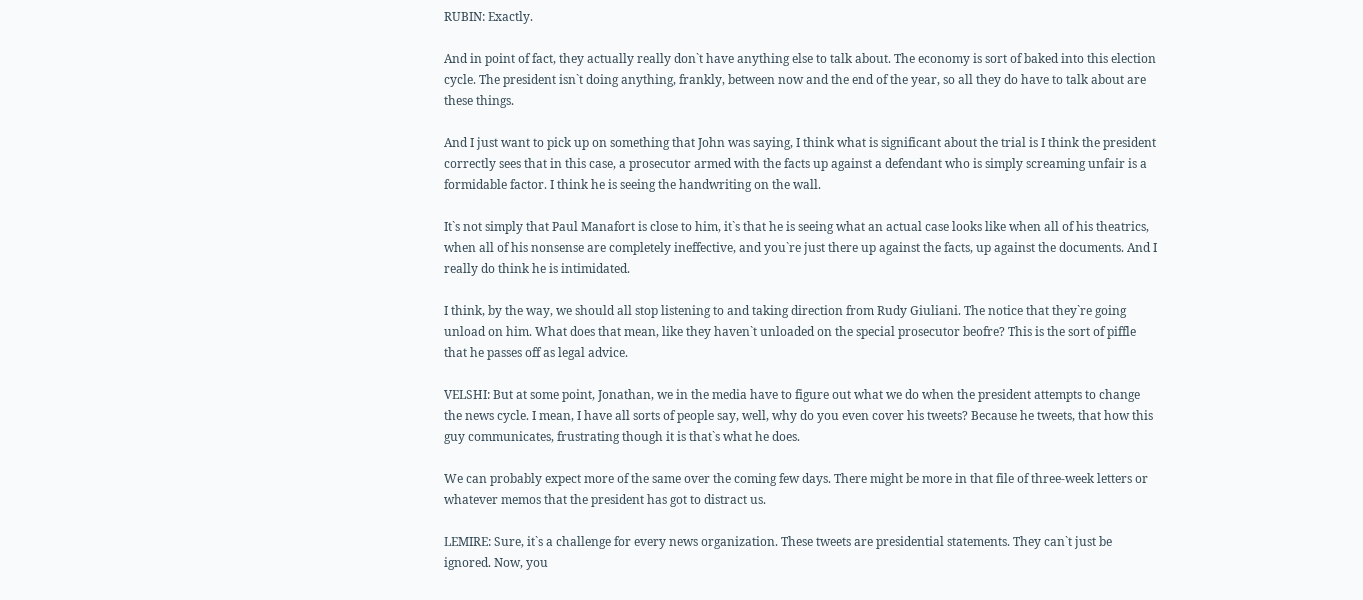RUBIN: Exactly.

And in point of fact, they actually really don`t have anything else to talk about. The economy is sort of baked into this election cycle. The president isn`t doing anything, frankly, between now and the end of the year, so all they do have to talk about are these things.

And I just want to pick up on something that John was saying, I think what is significant about the trial is I think the president correctly sees that in this case, a prosecutor armed with the facts up against a defendant who is simply screaming unfair is a formidable factor. I think he is seeing the handwriting on the wall.

It`s not simply that Paul Manafort is close to him, it`s that he is seeing what an actual case looks like when all of his theatrics, when all of his nonsense are completely ineffective, and you`re just there up against the facts, up against the documents. And I really do think he is intimidated.

I think, by the way, we should all stop listening to and taking direction from Rudy Giuliani. The notice that they`re going unload on him. What does that mean, like they haven`t unloaded on the special prosecutor beofre? This is the sort of piffle that he passes off as legal advice.

VELSHI: But at some point, Jonathan, we in the media have to figure out what we do when the president attempts to change the news cycle. I mean, I have all sorts of people say, well, why do you even cover his tweets? Because he tweets, that how this guy communicates, frustrating though it is that`s what he does.

We can probably expect more of the same over the coming few days. There might be more in that file of three-week letters or whatever memos that the president has got to distract us.

LEMIRE: Sure, it`s a challenge for every news organization. These tweets are presidential statements. They can`t just be ignored. Now, you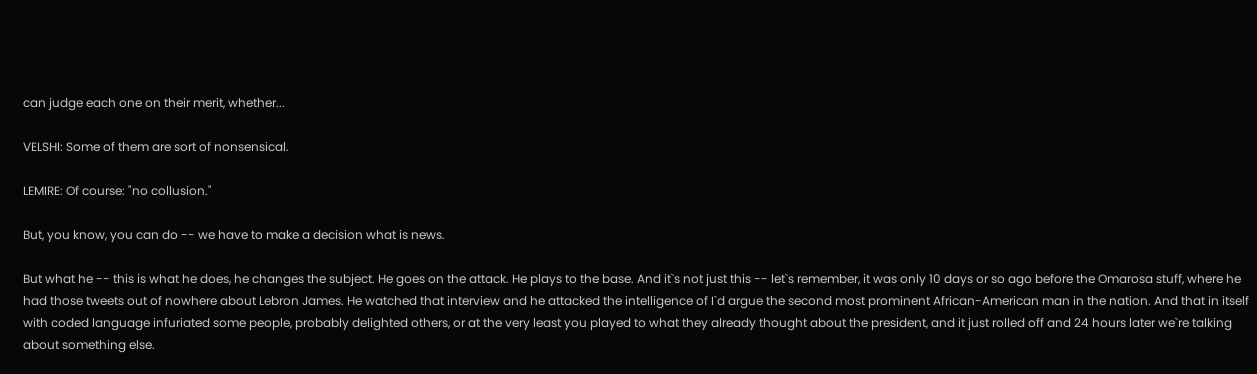can judge each one on their merit, whether...

VELSHI: Some of them are sort of nonsensical.

LEMIRE: Of course: "no collusion."

But, you know, you can do -- we have to make a decision what is news.

But what he -- this is what he does, he changes the subject. He goes on the attack. He plays to the base. And it`s not just this -- let`s remember, it was only 10 days or so ago before the Omarosa stuff, where he had those tweets out of nowhere about Lebron James. He watched that interview and he attacked the intelligence of I`d argue the second most prominent African-American man in the nation. And that in itself with coded language infuriated some people, probably delighted others, or at the very least you played to what they already thought about the president, and it just rolled off and 24 hours later we`re talking about something else.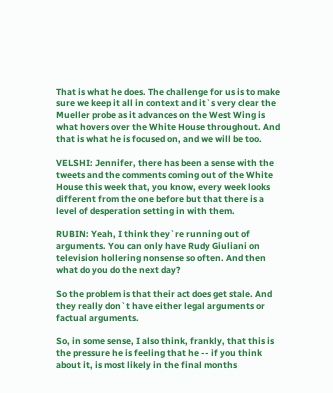That is what he does. The challenge for us is to make sure we keep it all in context and it`s very clear the Mueller probe as it advances on the West Wing is what hovers over the White House throughout. And that is what he is focused on, and we will be too.

VELSHI: Jennifer, there has been a sense with the tweets and the comments coming out of the White House this week that, you know, every week looks different from the one before but that there is a level of desperation setting in with them.

RUBIN: Yeah, I think they`re running out of arguments. You can only have Rudy Giuliani on television hollering nonsense so often. And then what do you do the next day?

So the problem is that their act does get stale. And they really don`t have either legal arguments or factual arguments.

So, in some sense, I also think, frankly, that this is the pressure he is feeling that he -- if you think about it, is most likely in the final months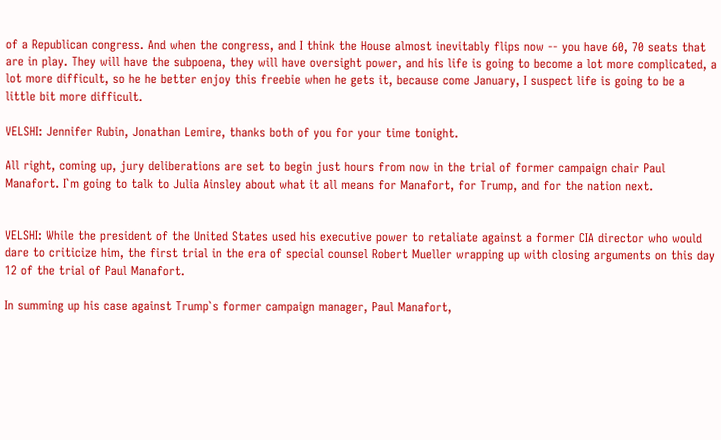of a Republican congress. And when the congress, and I think the House almost inevitably flips now -- you have 60, 70 seats that are in play. They will have the subpoena, they will have oversight power, and his life is going to become a lot more complicated, a lot more difficult, so he he better enjoy this freebie when he gets it, because come January, I suspect life is going to be a little bit more difficult.

VELSHI: Jennifer Rubin, Jonathan Lemire, thanks both of you for your time tonight.

All right, coming up, jury deliberations are set to begin just hours from now in the trial of former campaign chair Paul Manafort. I`m going to talk to Julia Ainsley about what it all means for Manafort, for Trump, and for the nation next.


VELSHI: While the president of the United States used his executive power to retaliate against a former CIA director who would dare to criticize him, the first trial in the era of special counsel Robert Mueller wrapping up with closing arguments on this day 12 of the trial of Paul Manafort.

In summing up his case against Trump`s former campaign manager, Paul Manafort,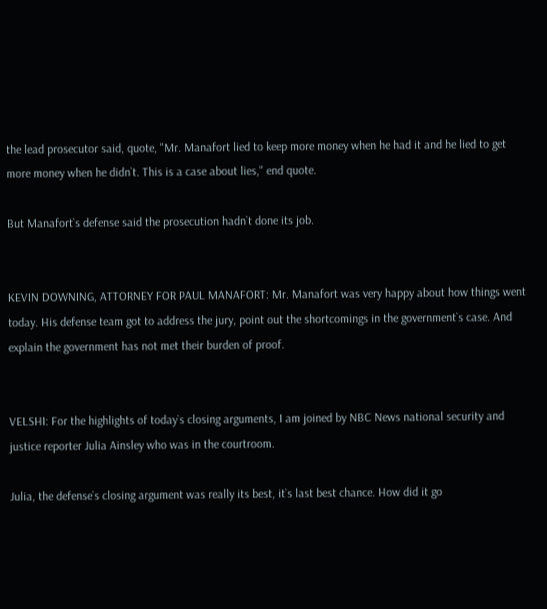the lead prosecutor said, quote, "Mr. Manafort lied to keep more money when he had it and he lied to get more money when he didn`t. This is a case about lies," end quote.

But Manafort`s defense said the prosecution hadn`t done its job.


KEVIN DOWNING, ATTORNEY FOR PAUL MANAFORT: Mr. Manafort was very happy about how things went today. His defense team got to address the jury, point out the shortcomings in the government`s case. And explain the government has not met their burden of proof.


VELSHI: For the highlights of today`s closing arguments, I am joined by NBC News national security and justice reporter Julia Ainsley who was in the courtroom.

Julia, the defense`s closing argument was really its best, it`s last best chance. How did it go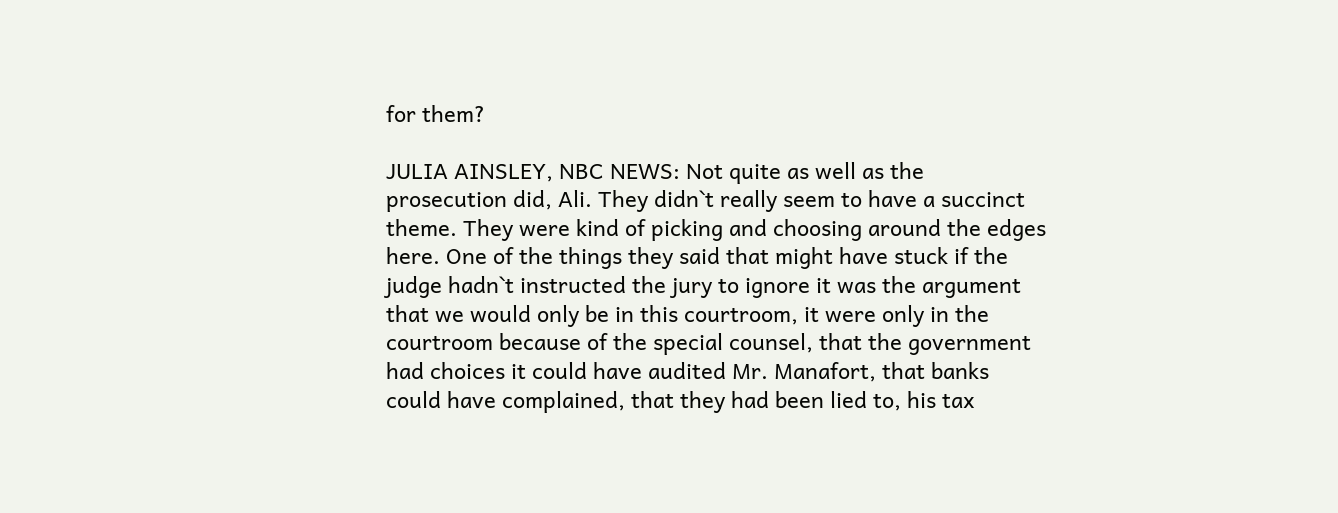for them?

JULIA AINSLEY, NBC NEWS: Not quite as well as the prosecution did, Ali. They didn`t really seem to have a succinct theme. They were kind of picking and choosing around the edges here. One of the things they said that might have stuck if the judge hadn`t instructed the jury to ignore it was the argument that we would only be in this courtroom, it were only in the courtroom because of the special counsel, that the government had choices it could have audited Mr. Manafort, that banks could have complained, that they had been lied to, his tax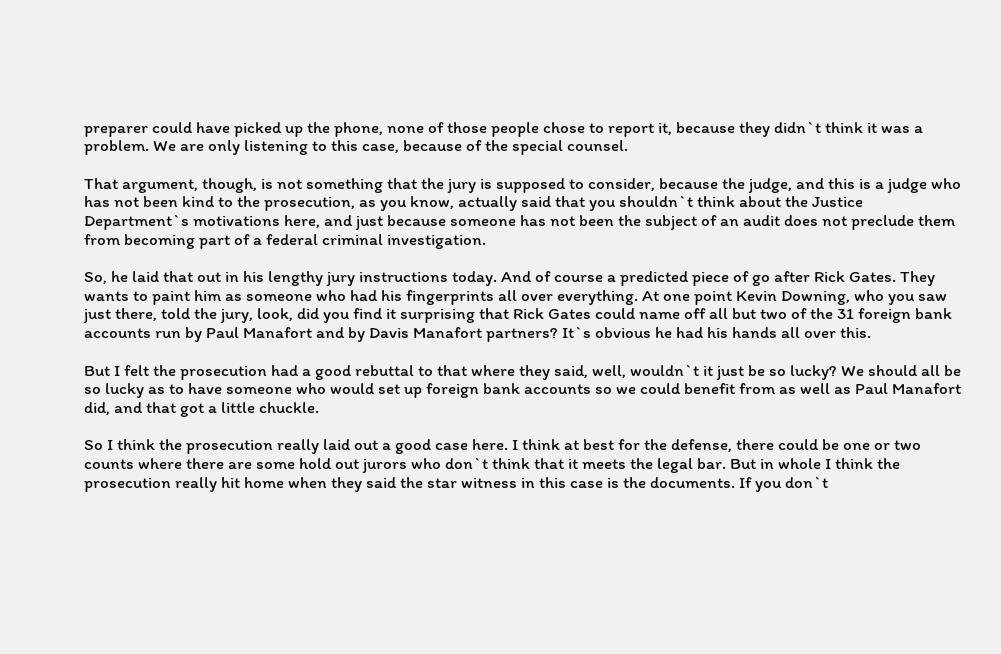preparer could have picked up the phone, none of those people chose to report it, because they didn`t think it was a problem. We are only listening to this case, because of the special counsel.

That argument, though, is not something that the jury is supposed to consider, because the judge, and this is a judge who has not been kind to the prosecution, as you know, actually said that you shouldn`t think about the Justice Department`s motivations here, and just because someone has not been the subject of an audit does not preclude them from becoming part of a federal criminal investigation.

So, he laid that out in his lengthy jury instructions today. And of course a predicted piece of go after Rick Gates. They wants to paint him as someone who had his fingerprints all over everything. At one point Kevin Downing, who you saw just there, told the jury, look, did you find it surprising that Rick Gates could name off all but two of the 31 foreign bank accounts run by Paul Manafort and by Davis Manafort partners? It`s obvious he had his hands all over this.

But I felt the prosecution had a good rebuttal to that where they said, well, wouldn`t it just be so lucky? We should all be so lucky as to have someone who would set up foreign bank accounts so we could benefit from as well as Paul Manafort did, and that got a little chuckle.

So I think the prosecution really laid out a good case here. I think at best for the defense, there could be one or two counts where there are some hold out jurors who don`t think that it meets the legal bar. But in whole I think the prosecution really hit home when they said the star witness in this case is the documents. If you don`t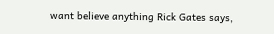want believe anything Rick Gates says,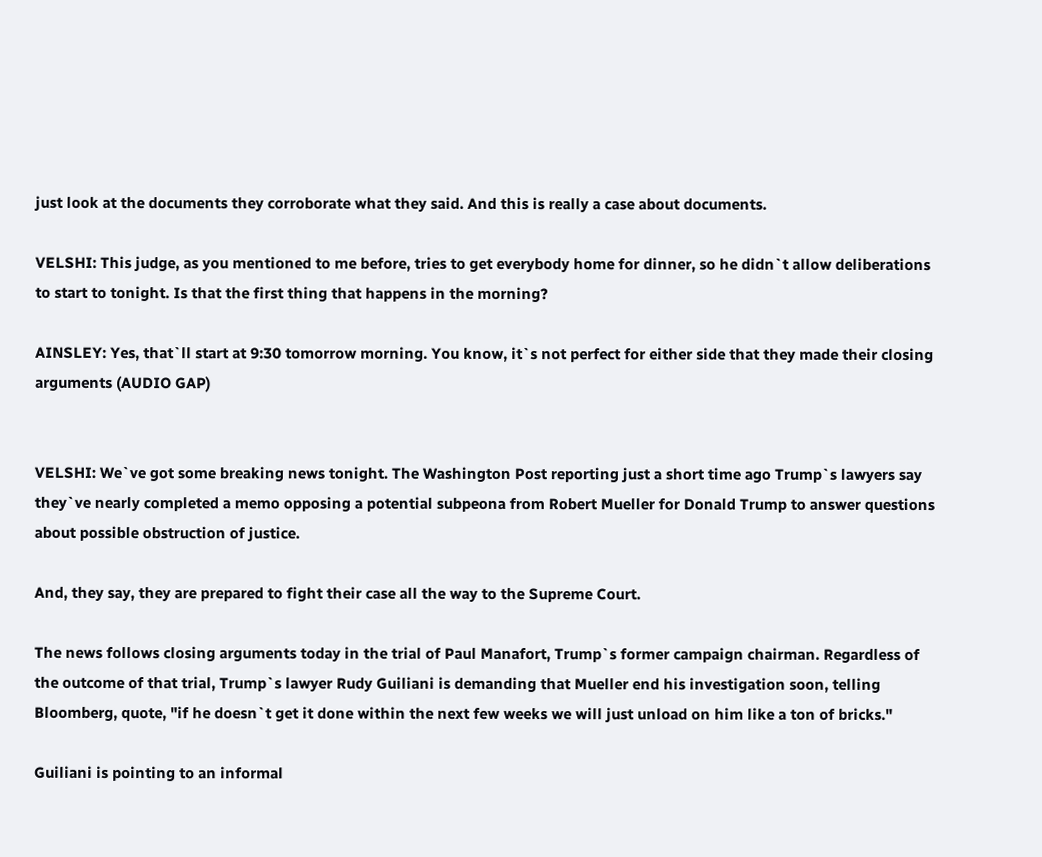just look at the documents they corroborate what they said. And this is really a case about documents.

VELSHI: This judge, as you mentioned to me before, tries to get everybody home for dinner, so he didn`t allow deliberations to start to tonight. Is that the first thing that happens in the morning?

AINSLEY: Yes, that`ll start at 9:30 tomorrow morning. You know, it`s not perfect for either side that they made their closing arguments (AUDIO GAP)


VELSHI: We`ve got some breaking news tonight. The Washington Post reporting just a short time ago Trump`s lawyers say they`ve nearly completed a memo opposing a potential subpeona from Robert Mueller for Donald Trump to answer questions about possible obstruction of justice.

And, they say, they are prepared to fight their case all the way to the Supreme Court.

The news follows closing arguments today in the trial of Paul Manafort, Trump`s former campaign chairman. Regardless of the outcome of that trial, Trump`s lawyer Rudy Guiliani is demanding that Mueller end his investigation soon, telling Bloomberg, quote, "if he doesn`t get it done within the next few weeks we will just unload on him like a ton of bricks."

Guiliani is pointing to an informal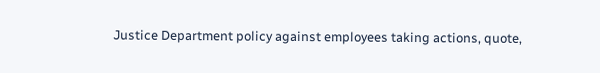Justice Department policy against employees taking actions, quote,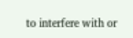to interfere with or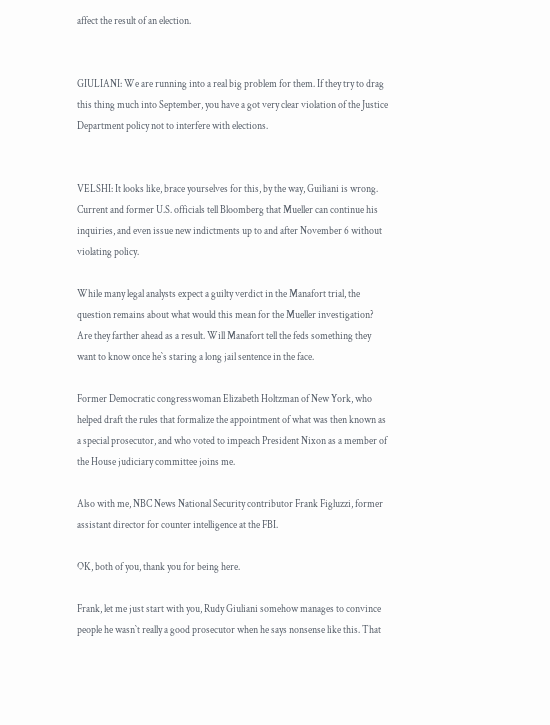affect the result of an election.


GIULIANI: We are running into a real big problem for them. If they try to drag this thing much into September, you have a got very clear violation of the Justice Department policy not to interfere with elections.


VELSHI: It looks like, brace yourselves for this, by the way, Guiliani is wrong. Current and former U.S. officials tell Bloomberg that Mueller can continue his inquiries, and even issue new indictments up to and after November 6 without violating policy.

While many legal analysts expect a guilty verdict in the Manafort trial, the question remains about what would this mean for the Mueller investigation? Are they farther ahead as a result. Will Manafort tell the feds something they want to know once he`s staring a long jail sentence in the face.

Former Democratic congresswoman Elizabeth Holtzman of New York, who helped draft the rules that formalize the appointment of what was then known as a special prosecutor, and who voted to impeach President Nixon as a member of the House judiciary committee joins me.

Also with me, NBC News National Security contributor Frank Figluzzi, former assistant director for counter intelligence at the FBI.

OK, both of you, thank you for being here.

Frank, let me just start with you, Rudy Giuliani somehow manages to convince people he wasn`t really a good prosecutor when he says nonsense like this. That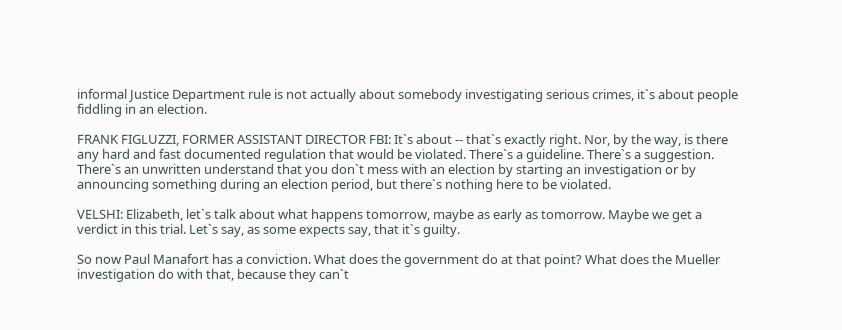informal Justice Department rule is not actually about somebody investigating serious crimes, it`s about people fiddling in an election.

FRANK FIGLUZZI, FORMER ASSISTANT DIRECTOR FBI: It`s about -- that`s exactly right. Nor, by the way, is there any hard and fast documented regulation that would be violated. There`s a guideline. There`s a suggestion. There`s an unwritten understand that you don`t mess with an election by starting an investigation or by announcing something during an election period, but there`s nothing here to be violated.

VELSHI: Elizabeth, let`s talk about what happens tomorrow, maybe as early as tomorrow. Maybe we get a verdict in this trial. Let`s say, as some expects say, that it`s guilty.

So now Paul Manafort has a conviction. What does the government do at that point? What does the Mueller investigation do with that, because they can`t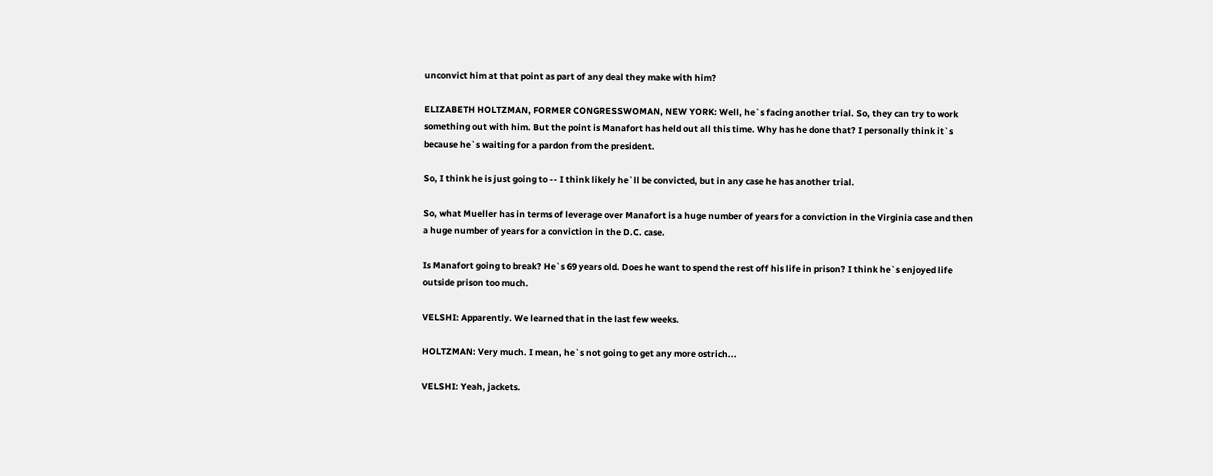unconvict him at that point as part of any deal they make with him?

ELIZABETH HOLTZMAN, FORMER CONGRESSWOMAN, NEW YORK: Well, he`s facing another trial. So, they can try to work something out with him. But the point is Manafort has held out all this time. Why has he done that? I personally think it`s because he`s waiting for a pardon from the president.

So, I think he is just going to -- I think likely he`ll be convicted, but in any case he has another trial.

So, what Mueller has in terms of leverage over Manafort is a huge number of years for a conviction in the Virginia case and then a huge number of years for a conviction in the D.C. case.

Is Manafort going to break? He`s 69 years old. Does he want to spend the rest off his life in prison? I think he`s enjoyed life outside prison too much.

VELSHI: Apparently. We learned that in the last few weeks.

HOLTZMAN: Very much. I mean, he`s not going to get any more ostrich...

VELSHI: Yeah, jackets.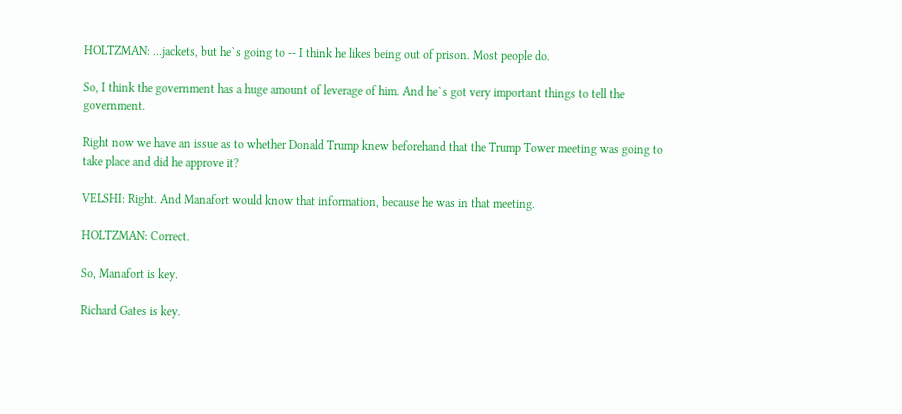HOLTZMAN: ...jackets, but he`s going to -- I think he likes being out of prison. Most people do.

So, I think the government has a huge amount of leverage of him. And he`s got very important things to tell the government.

Right now we have an issue as to whether Donald Trump knew beforehand that the Trump Tower meeting was going to take place and did he approve it?

VELSHI: Right. And Manafort would know that information, because he was in that meeting.

HOLTZMAN: Correct.

So, Manafort is key.

Richard Gates is key.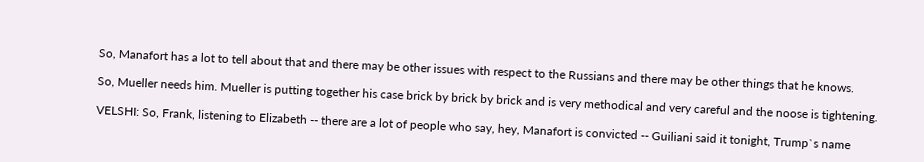So, Manafort has a lot to tell about that and there may be other issues with respect to the Russians and there may be other things that he knows.

So, Mueller needs him. Mueller is putting together his case brick by brick by brick and is very methodical and very careful and the noose is tightening.

VELSHI: So, Frank, listening to Elizabeth -- there are a lot of people who say, hey, Manafort is convicted -- Guiliani said it tonight, Trump`s name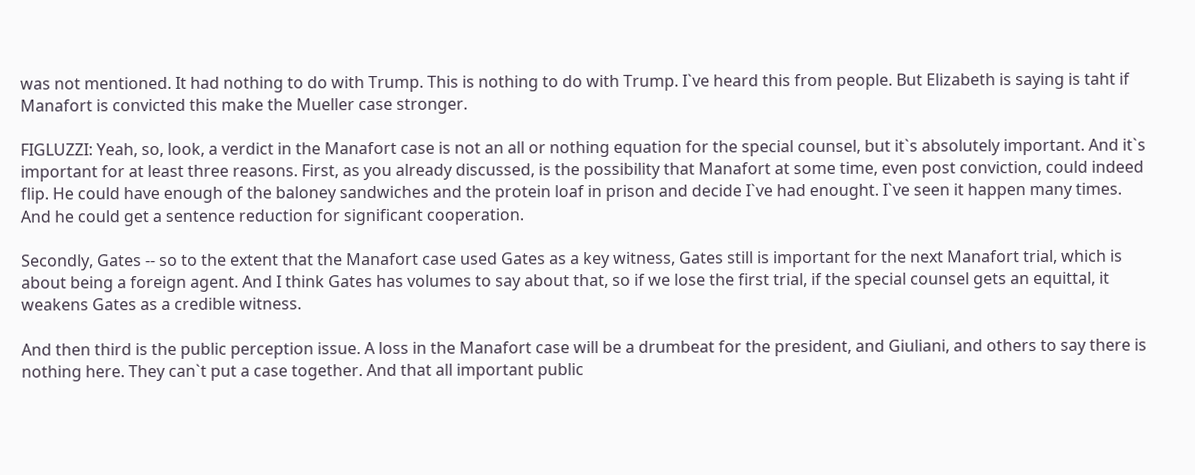was not mentioned. It had nothing to do with Trump. This is nothing to do with Trump. I`ve heard this from people. But Elizabeth is saying is taht if Manafort is convicted this make the Mueller case stronger.

FIGLUZZI: Yeah, so, look, a verdict in the Manafort case is not an all or nothing equation for the special counsel, but it`s absolutely important. And it`s important for at least three reasons. First, as you already discussed, is the possibility that Manafort at some time, even post conviction, could indeed flip. He could have enough of the baloney sandwiches and the protein loaf in prison and decide I`ve had enought. I`ve seen it happen many times. And he could get a sentence reduction for significant cooperation.

Secondly, Gates -- so to the extent that the Manafort case used Gates as a key witness, Gates still is important for the next Manafort trial, which is about being a foreign agent. And I think Gates has volumes to say about that, so if we lose the first trial, if the special counsel gets an equittal, it weakens Gates as a credible witness.

And then third is the public perception issue. A loss in the Manafort case will be a drumbeat for the president, and Giuliani, and others to say there is nothing here. They can`t put a case together. And that all important public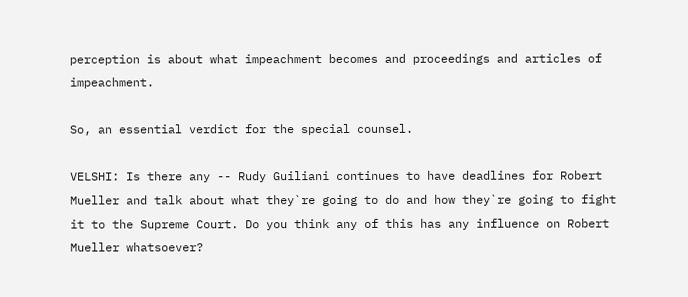perception is about what impeachment becomes and proceedings and articles of impeachment.

So, an essential verdict for the special counsel.

VELSHI: Is there any -- Rudy Guiliani continues to have deadlines for Robert Mueller and talk about what they`re going to do and how they`re going to fight it to the Supreme Court. Do you think any of this has any influence on Robert Mueller whatsoever?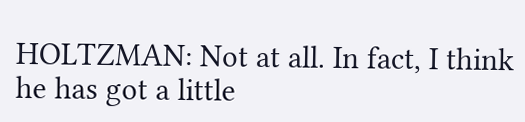HOLTZMAN: Not at all. In fact, I think he has got a little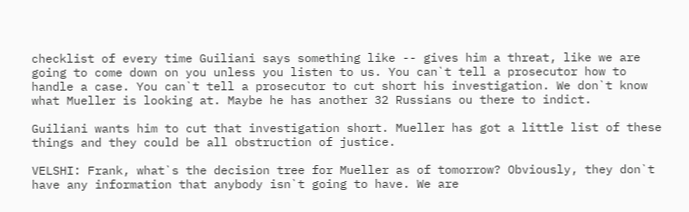checklist of every time Guiliani says something like -- gives him a threat, like we are going to come down on you unless you listen to us. You can`t tell a prosecutor how to handle a case. You can`t tell a prosecutor to cut short his investigation. We don`t know what Mueller is looking at. Maybe he has another 32 Russians ou there to indict.

Guiliani wants him to cut that investigation short. Mueller has got a little list of these things and they could be all obstruction of justice.

VELSHI: Frank, what`s the decision tree for Mueller as of tomorrow? Obviously, they don`t have any information that anybody isn`t going to have. We are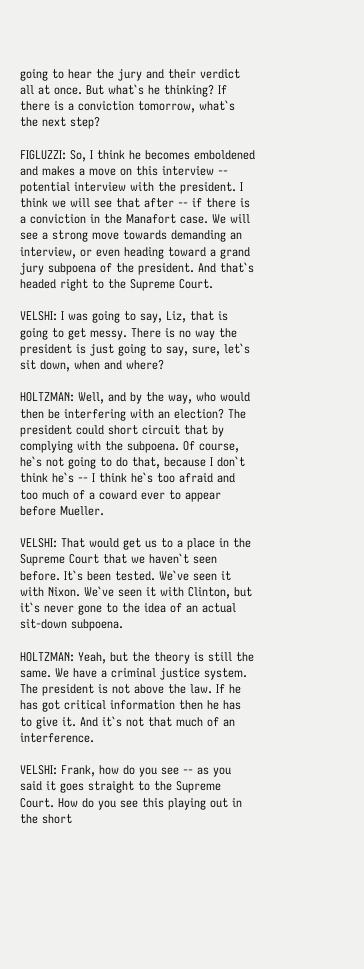going to hear the jury and their verdict all at once. But what`s he thinking? If there is a conviction tomorrow, what`s the next step?

FIGLUZZI: So, I think he becomes emboldened and makes a move on this interview -- potential interview with the president. I think we will see that after -- if there is a conviction in the Manafort case. We will see a strong move towards demanding an interview, or even heading toward a grand jury subpoena of the president. And that`s headed right to the Supreme Court.

VELSHI: I was going to say, Liz, that is going to get messy. There is no way the president is just going to say, sure, let`s sit down, when and where?

HOLTZMAN: Well, and by the way, who would then be interfering with an election? The president could short circuit that by complying with the subpoena. Of course, he`s not going to do that, because I don`t think he`s -- I think he`s too afraid and too much of a coward ever to appear before Mueller.

VELSHI: That would get us to a place in the Supreme Court that we haven`t seen before. It`s been tested. We`ve seen it with Nixon. We`ve seen it with Clinton, but it`s never gone to the idea of an actual sit-down subpoena.

HOLTZMAN: Yeah, but the theory is still the same. We have a criminal justice system. The president is not above the law. If he has got critical information then he has to give it. And it`s not that much of an interference.

VELSHI: Frank, how do you see -- as you said it goes straight to the Supreme Court. How do you see this playing out in the short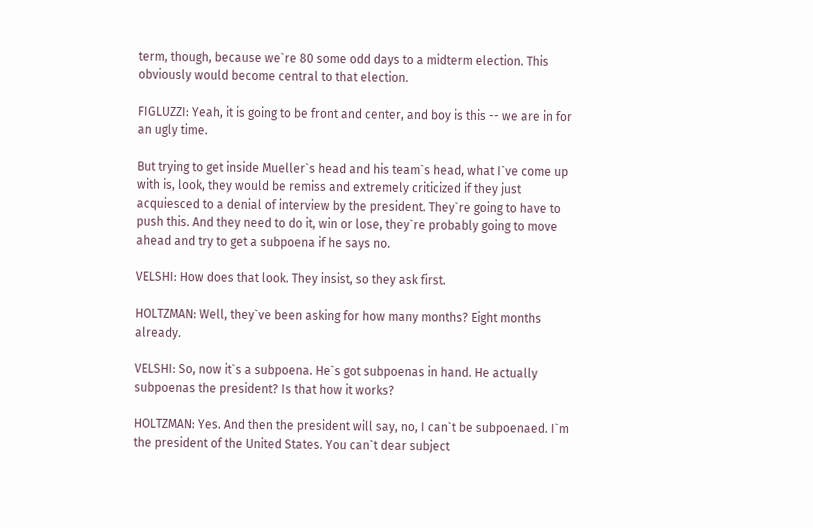term, though, because we`re 80 some odd days to a midterm election. This obviously would become central to that election.

FIGLUZZI: Yeah, it is going to be front and center, and boy is this -- we are in for an ugly time.

But trying to get inside Mueller`s head and his team`s head, what I`ve come up with is, look, they would be remiss and extremely criticized if they just acquiesced to a denial of interview by the president. They`re going to have to push this. And they need to do it, win or lose, they`re probably going to move ahead and try to get a subpoena if he says no.

VELSHI: How does that look. They insist, so they ask first.

HOLTZMAN: Well, they`ve been asking for how many months? Eight months already.

VELSHI: So, now it`s a subpoena. He`s got subpoenas in hand. He actually subpoenas the president? Is that how it works?

HOLTZMAN: Yes. And then the president will say, no, I can`t be subpoenaed. I`m the president of the United States. You can`t dear subject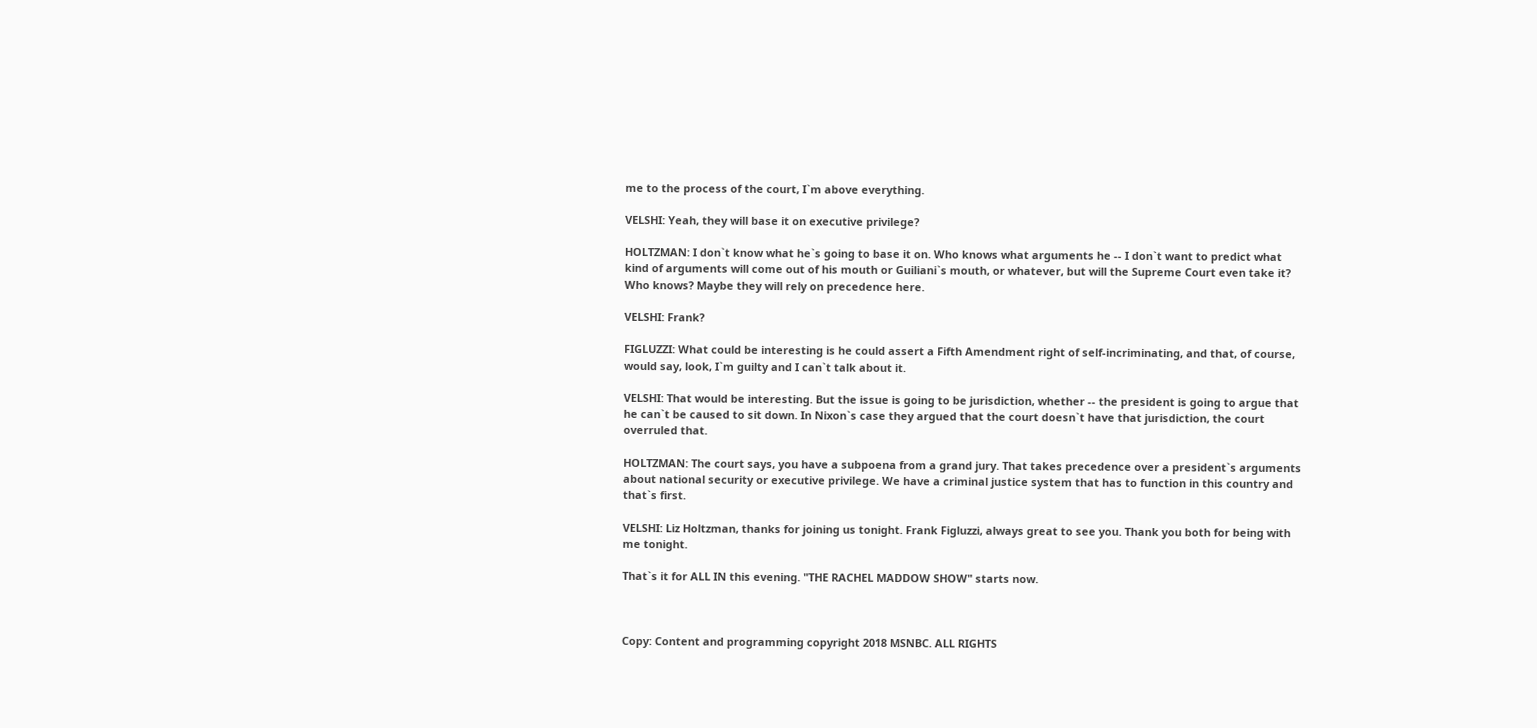me to the process of the court, I`m above everything.

VELSHI: Yeah, they will base it on executive privilege?

HOLTZMAN: I don`t know what he`s going to base it on. Who knows what arguments he -- I don`t want to predict what kind of arguments will come out of his mouth or Guiliani`s mouth, or whatever, but will the Supreme Court even take it? Who knows? Maybe they will rely on precedence here.

VELSHI: Frank?

FIGLUZZI: What could be interesting is he could assert a Fifth Amendment right of self-incriminating, and that, of course, would say, look, I`m guilty and I can`t talk about it.

VELSHI: That would be interesting. But the issue is going to be jurisdiction, whether -- the president is going to argue that he can`t be caused to sit down. In Nixon`s case they argued that the court doesn`t have that jurisdiction, the court overruled that.

HOLTZMAN: The court says, you have a subpoena from a grand jury. That takes precedence over a president`s arguments about national security or executive privilege. We have a criminal justice system that has to function in this country and that`s first.

VELSHI: Liz Holtzman, thanks for joining us tonight. Frank Figluzzi, always great to see you. Thank you both for being with me tonight.

That`s it for ALL IN this evening. "THE RACHEL MADDOW SHOW" starts now.



Copy: Content and programming copyright 2018 MSNBC. ALL RIGHTS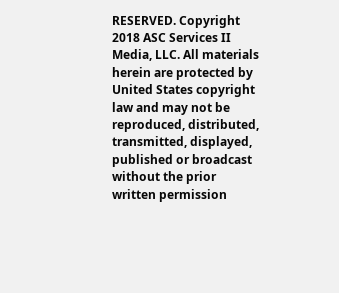RESERVED. Copyright 2018 ASC Services II Media, LLC. All materials herein are protected by United States copyright law and may not be reproduced, distributed, transmitted, displayed, published or broadcast without the prior written permission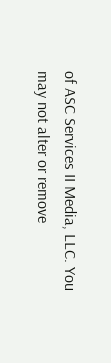of ASC Services II Media, LLC. You may not alter or remove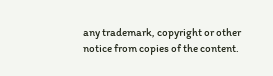any trademark, copyright or other notice from copies of the content.